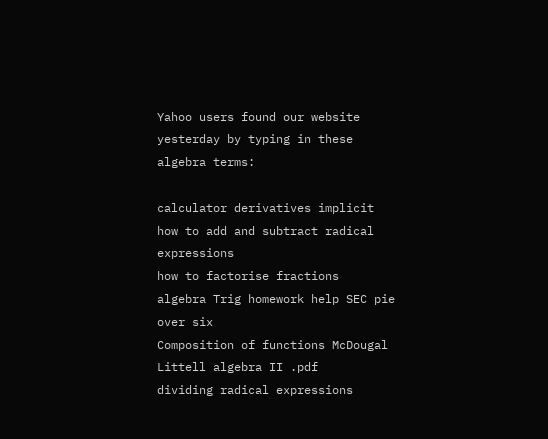Yahoo users found our website yesterday by typing in these algebra terms:

calculator derivatives implicit
how to add and subtract radical expressions
how to factorise fractions
algebra Trig homework help SEC pie over six
Composition of functions McDougal Littell algebra II .pdf
dividing radical expressions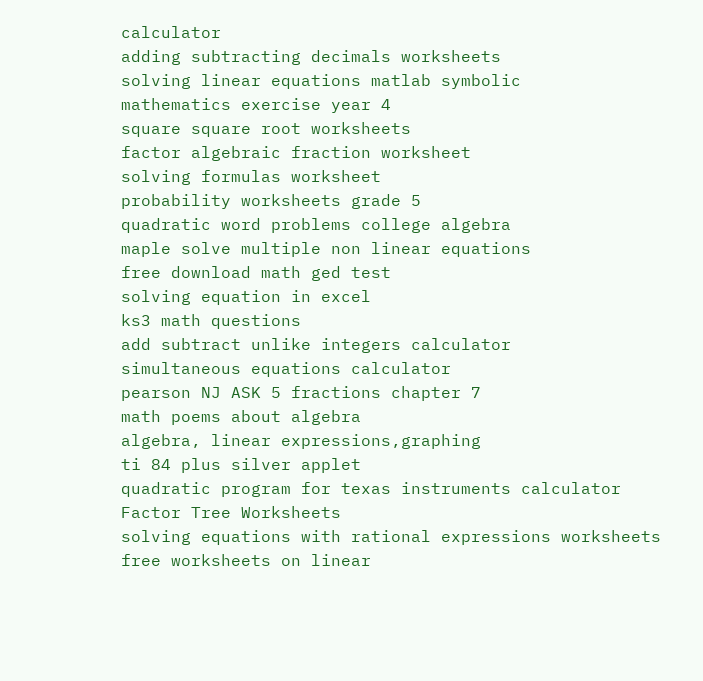calculator
adding subtracting decimals worksheets
solving linear equations matlab symbolic
mathematics exercise year 4
square square root worksheets
factor algebraic fraction worksheet
solving formulas worksheet
probability worksheets grade 5
quadratic word problems college algebra
maple solve multiple non linear equations
free download math ged test
solving equation in excel
ks3 math questions
add subtract unlike integers calculator
simultaneous equations calculator
pearson NJ ASK 5 fractions chapter 7
math poems about algebra
algebra, linear expressions,graphing
ti 84 plus silver applet
quadratic program for texas instruments calculator
Factor Tree Worksheets
solving equations with rational expressions worksheets
free worksheets on linear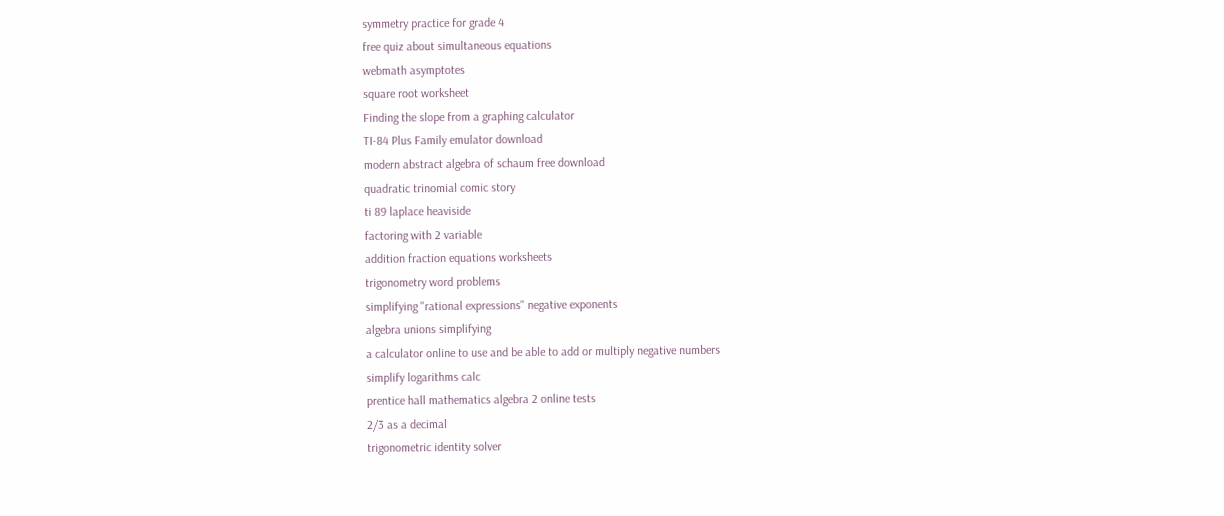symmetry practice for grade 4
free quiz about simultaneous equations
webmath asymptotes
square root worksheet
Finding the slope from a graphing calculator
TI-84 Plus Family emulator download
modern abstract algebra of schaum free download
quadratic trinomial comic story
ti 89 laplace heaviside
factoring with 2 variable
addition fraction equations worksheets
trigonometry word problems
simplifying "rational expressions" negative exponents
algebra unions simplifying
a calculator online to use and be able to add or multiply negative numbers
simplify logarithms calc
prentice hall mathematics algebra 2 online tests
2/3 as a decimal
trigonometric identity solver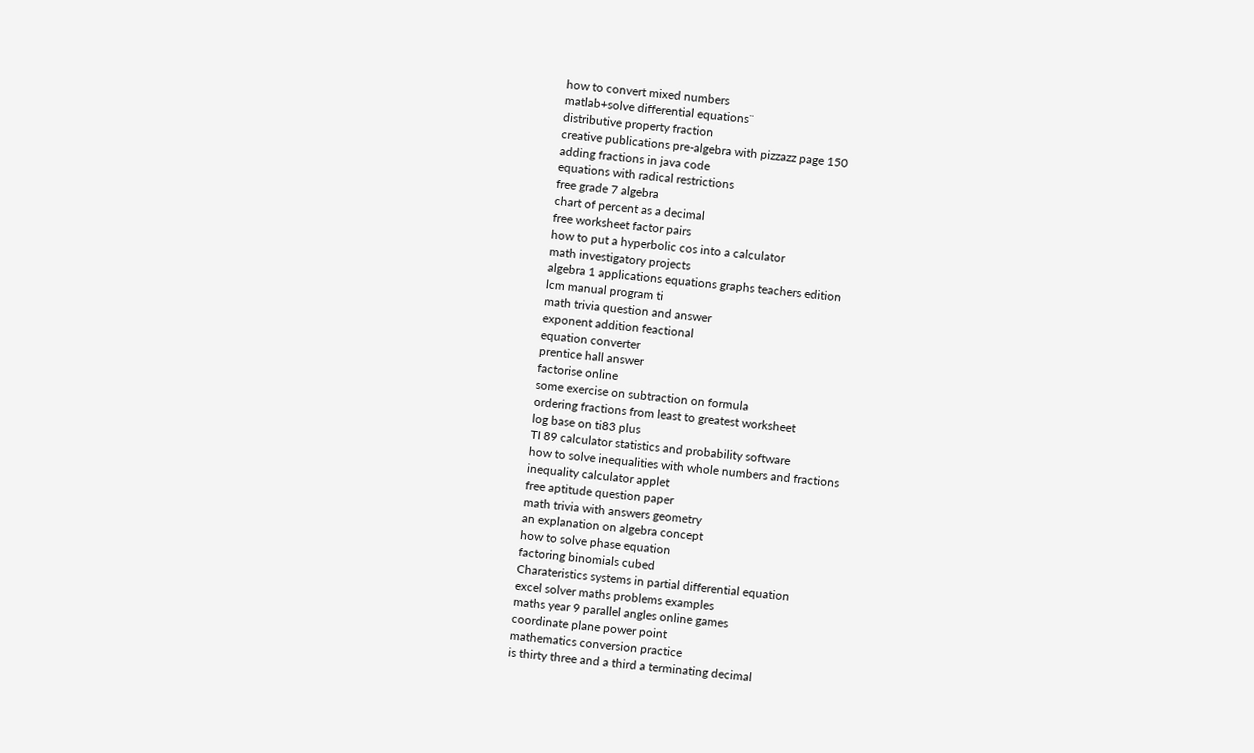how to convert mixed numbers
matlab+solve differential equations¨
distributive property fraction
creative publications pre-algebra with pizzazz page 150
adding fractions in java code
equations with radical restrictions
free grade 7 algebra
chart of percent as a decimal
free worksheet factor pairs
how to put a hyperbolic cos into a calculator
math investigatory projects
algebra 1 applications equations graphs teachers edition
lcm manual program ti
math trivia question and answer
exponent addition feactional
equation converter
prentice hall answer
factorise online
some exercise on subtraction on formula
ordering fractions from least to greatest worksheet
log base on ti83 plus
TI 89 calculator statistics and probability software
how to solve inequalities with whole numbers and fractions
inequality calculator applet
free aptitude question paper
math trivia with answers geometry
an explanation on algebra concept
how to solve phase equation
factoring binomials cubed
Charateristics systems in partial differential equation
excel solver maths problems examples
maths year 9 parallel angles online games
coordinate plane power point
mathematics conversion practice
is thirty three and a third a terminating decimal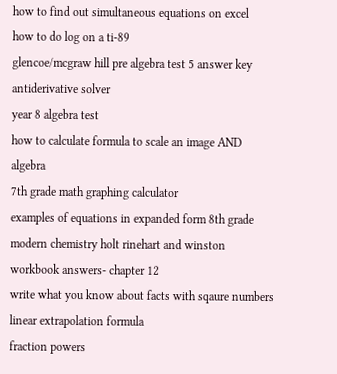how to find out simultaneous equations on excel
how to do log on a ti-89
glencoe/mcgraw hill pre algebra test 5 answer key
antiderivative solver
year 8 algebra test
how to calculate formula to scale an image AND algebra
7th grade math graphing calculator
examples of equations in expanded form 8th grade
modern chemistry holt rinehart and winston workbook answers- chapter 12
write what you know about facts with sqaure numbers
linear extrapolation formula
fraction powers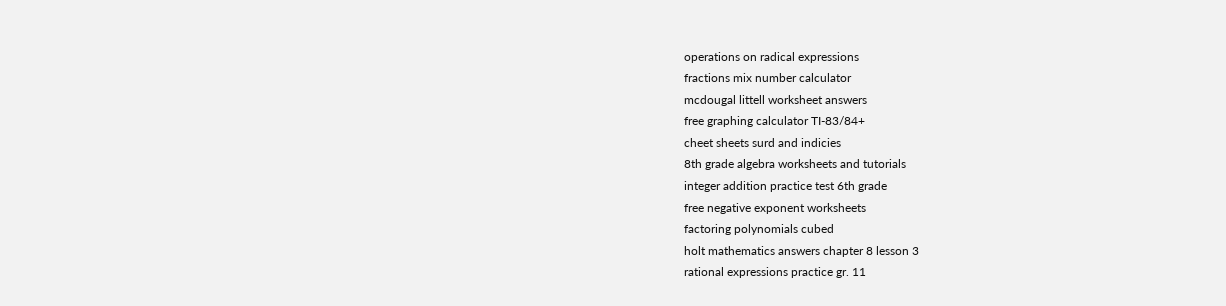operations on radical expressions
fractions mix number calculator
mcdougal littell worksheet answers
free graphing calculator TI-83/84+
cheet sheets surd and indicies
8th grade algebra worksheets and tutorials
integer addition practice test 6th grade
free negative exponent worksheets
factoring polynomials cubed
holt mathematics answers chapter 8 lesson 3
rational expressions practice gr. 11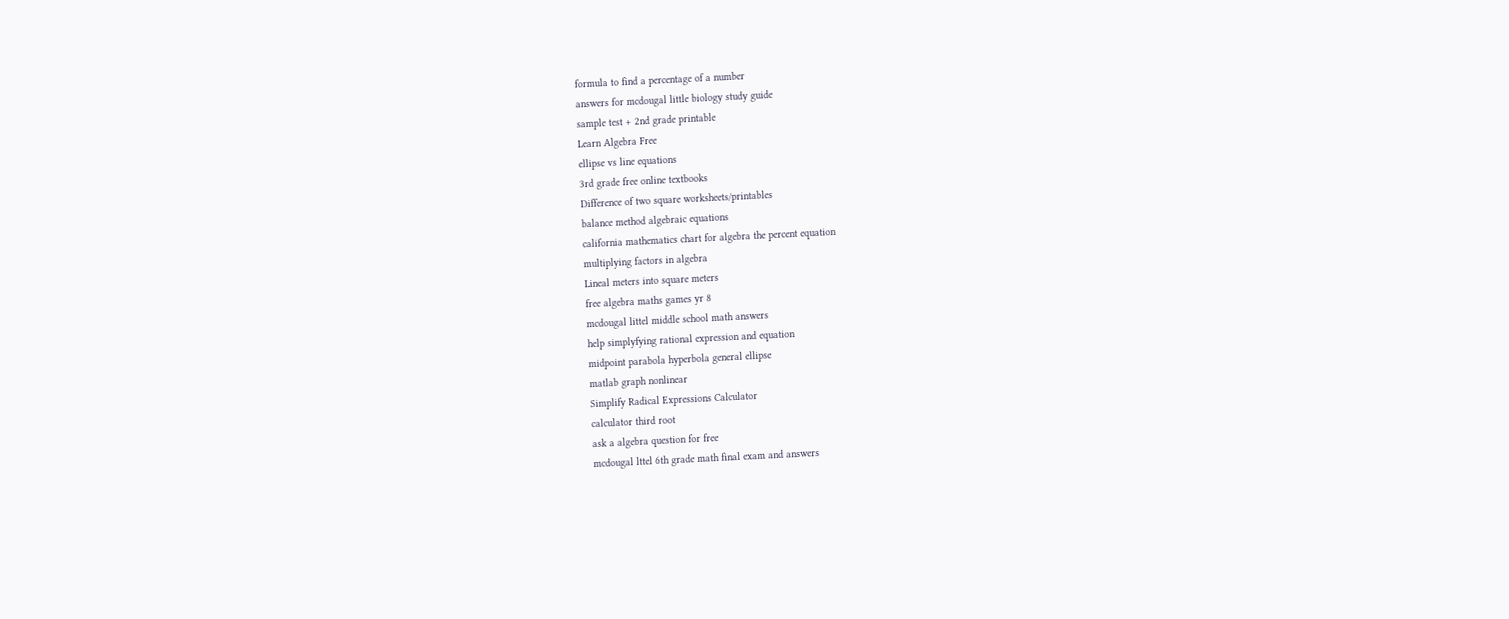formula to find a percentage of a number
answers for mcdougal little biology study guide
sample test + 2nd grade printable
Learn Algebra Free
ellipse vs line equations
3rd grade free online textbooks
Difference of two square worksheets/printables
balance method algebraic equations
california mathematics chart for algebra the percent equation
multiplying factors in algebra
Lineal meters into square meters
free algebra maths games yr 8
mcdougal littel middle school math answers
help simplyfying rational expression and equation
midpoint parabola hyperbola general ellipse
matlab graph nonlinear
Simplify Radical Expressions Calculator
calculator third root
ask a algebra question for free
mcdougal lttel 6th grade math final exam and answers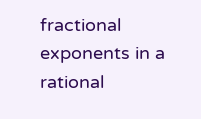fractional exponents in a rational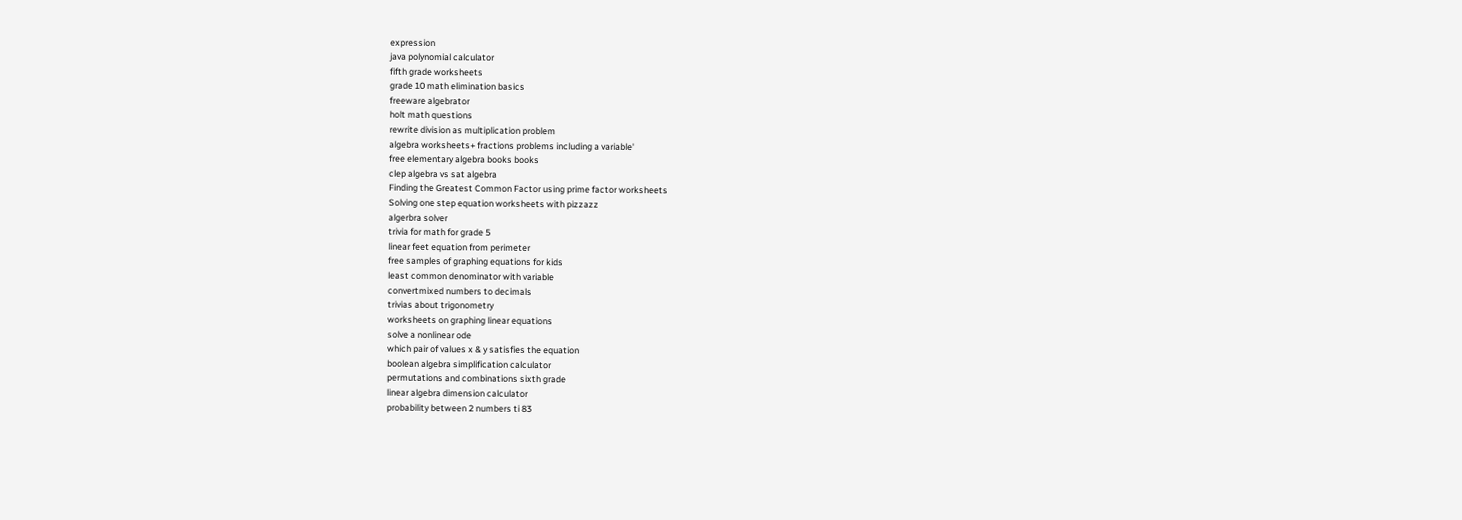expression
java polynomial calculator
fifth grade worksheets
grade 10 math elimination basics
freeware algebrator
holt math questions
rewrite division as multiplication problem
algebra worksheets+ fractions problems including a variable'
free elementary algebra books books
clep algebra vs sat algebra
Finding the Greatest Common Factor using prime factor worksheets
Solving one step equation worksheets with pizzazz
algerbra solver
trivia for math for grade 5
linear feet equation from perimeter
free samples of graphing equations for kids
least common denominator with variable
convertmixed numbers to decimals
trivias about trigonometry
worksheets on graphing linear equations
solve a nonlinear ode
which pair of values x & y satisfies the equation
boolean algebra simplification calculator
permutations and combinations sixth grade
linear algebra dimension calculator
probability between 2 numbers ti 83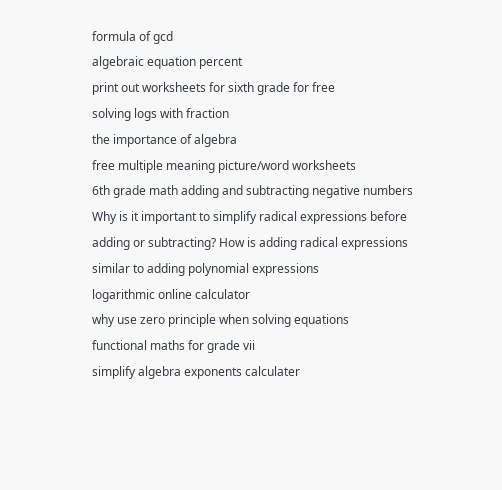formula of gcd
algebraic equation percent
print out worksheets for sixth grade for free
solving logs with fraction
the importance of algebra
free multiple meaning picture/word worksheets
6th grade math adding and subtracting negative numbers
Why is it important to simplify radical expressions before adding or subtracting? How is adding radical expressions similar to adding polynomial expressions
logarithmic online calculator
why use zero principle when solving equations
functional maths for grade vii
simplify algebra exponents calculater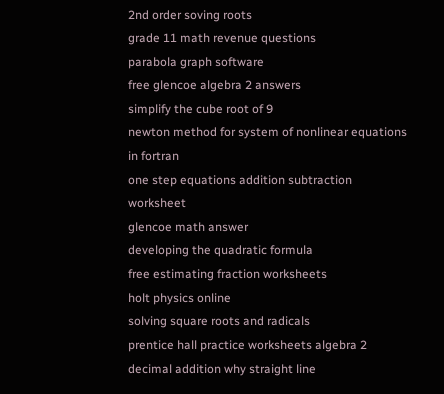2nd order soving roots
grade 11 math revenue questions
parabola graph software
free glencoe algebra 2 answers
simplify the cube root of 9
newton method for system of nonlinear equations in fortran
one step equations addition subtraction worksheet
glencoe math answer
developing the quadratic formula
free estimating fraction worksheets
holt physics online
solving square roots and radicals
prentice hall practice worksheets algebra 2
decimal addition why straight line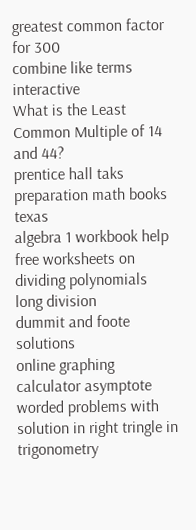greatest common factor for 300
combine like terms interactive
What is the Least Common Multiple of 14 and 44?
prentice hall taks preparation math books texas
algebra 1 workbook help
free worksheets on dividing polynomials long division
dummit and foote solutions
online graphing calculator asymptote
worded problems with solution in right tringle in trigonometry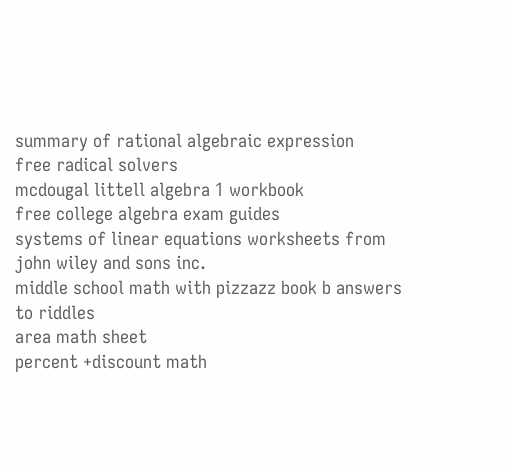summary of rational algebraic expression
free radical solvers
mcdougal littell algebra 1 workbook
free college algebra exam guides
systems of linear equations worksheets from john wiley and sons inc.
middle school math with pizzazz book b answers to riddles
area math sheet
percent +discount math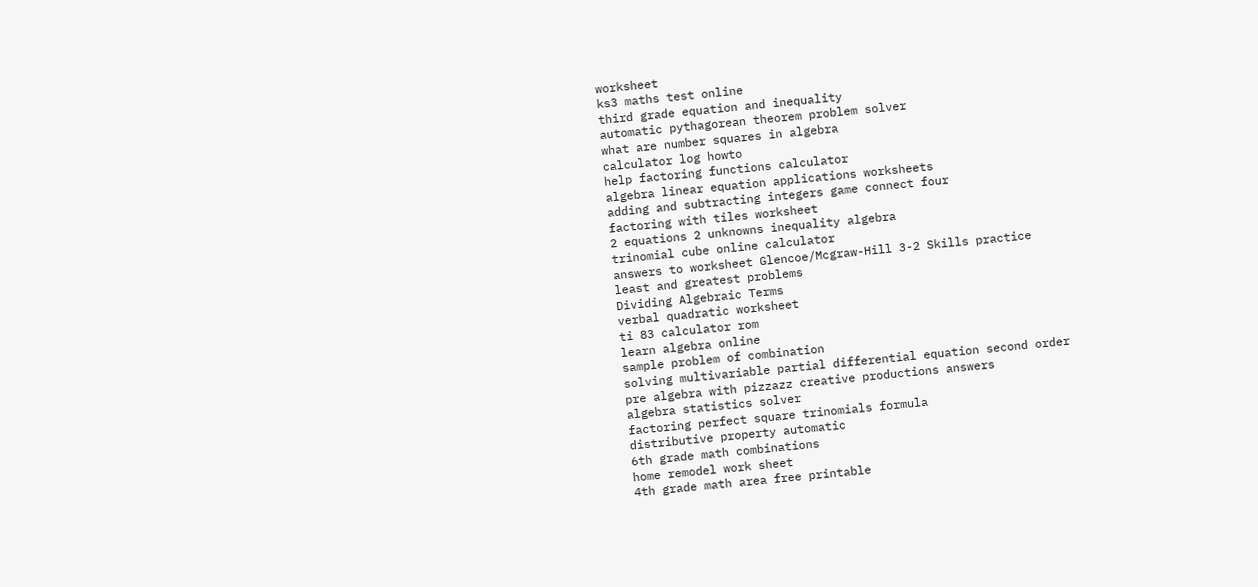worksheet
ks3 maths test online
third grade equation and inequality
automatic pythagorean theorem problem solver
what are number squares in algebra
calculator log howto
help factoring functions calculator
algebra linear equation applications worksheets
adding and subtracting integers game connect four
factoring with tiles worksheet
2 equations 2 unknowns inequality algebra
trinomial cube online calculator
answers to worksheet Glencoe/Mcgraw-Hill 3-2 Skills practice
least and greatest problems
Dividing Algebraic Terms
verbal quadratic worksheet
ti 83 calculator rom
learn algebra online
sample problem of combination
solving multivariable partial differential equation second order
pre algebra with pizzazz creative productions answers
algebra statistics solver
factoring perfect square trinomials formula
distributive property automatic
6th grade math combinations
home remodel work sheet
4th grade math area free printable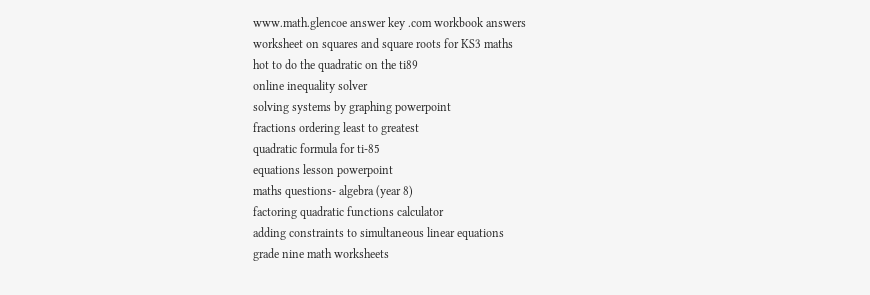www.math.glencoe answer key .com workbook answers
worksheet on squares and square roots for KS3 maths
hot to do the quadratic on the ti89
online inequality solver
solving systems by graphing powerpoint
fractions ordering least to greatest
quadratic formula for ti-85
equations lesson powerpoint
maths questions- algebra (year 8)
factoring quadratic functions calculator
adding constraints to simultaneous linear equations
grade nine math worksheets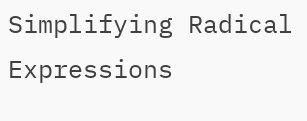Simplifying Radical Expressions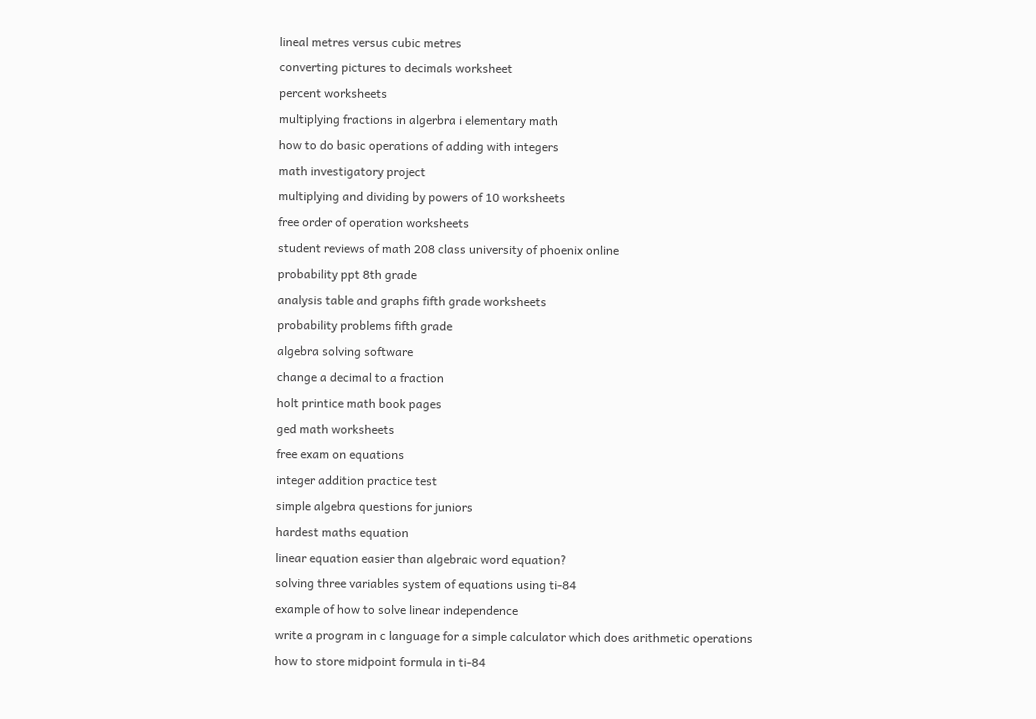lineal metres versus cubic metres
converting pictures to decimals worksheet
percent worksheets
multiplying fractions in algerbra i elementary math
how to do basic operations of adding with integers
math investigatory project
multiplying and dividing by powers of 10 worksheets
free order of operation worksheets
student reviews of math 208 class university of phoenix online
probability ppt 8th grade
analysis table and graphs fifth grade worksheets
probability problems fifth grade
algebra solving software
change a decimal to a fraction
holt printice math book pages
ged math worksheets
free exam on equations
integer addition practice test
simple algebra questions for juniors
hardest maths equation
linear equation easier than algebraic word equation?
solving three variables system of equations using ti-84
example of how to solve linear independence
write a program in c language for a simple calculator which does arithmetic operations
how to store midpoint formula in ti-84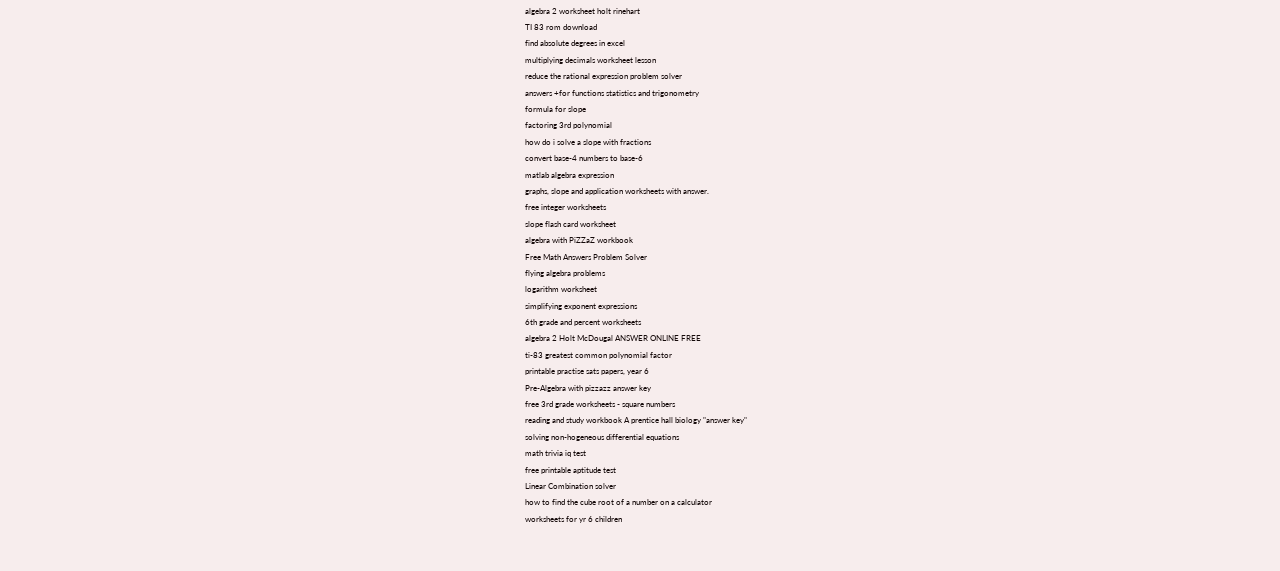algebra 2 worksheet holt rinehart
TI 83 rom download
find absolute degrees in excel
multiplying decimals worksheet lesson
reduce the rational expression problem solver
answers +for functions statistics and trigonometry
formula for slope
factoring 3rd polynomial
how do i solve a slope with fractions
convert base-4 numbers to base-6
matlab algebra expression
graphs, slope and application worksheets with answer.
free integer worksheets
slope flash card worksheet
algebra with PiZZaZ workbook
Free Math Answers Problem Solver
flying algebra problems
logarithm worksheet
simplifying exponent expressions
6th grade and percent worksheets
algebra 2 Holt McDougal ANSWER ONLINE FREE
ti-83 greatest common polynomial factor
printable practise sats papers, year 6
Pre-Algebra with pizzazz answer key
free 3rd grade worksheets - square numbers
reading and study workbook A prentice hall biology "answer key"
solving non-hogeneous differential equations
math trivia iq test
free printable aptitude test
Linear Combination solver
how to find the cube root of a number on a calculator
worksheets for yr 6 children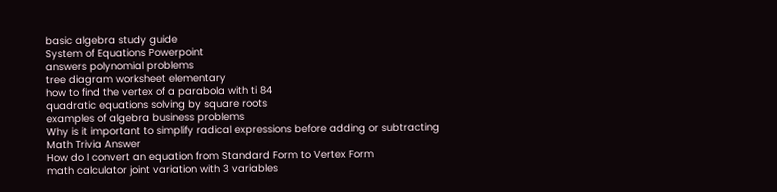basic algebra study guide
System of Equations Powerpoint
answers polynomial problems
tree diagram worksheet elementary
how to find the vertex of a parabola with ti 84
quadratic equations solving by square roots
examples of algebra business problems
Why is it important to simplify radical expressions before adding or subtracting
Math Trivia Answer
How do I convert an equation from Standard Form to Vertex Form
math calculator joint variation with 3 variables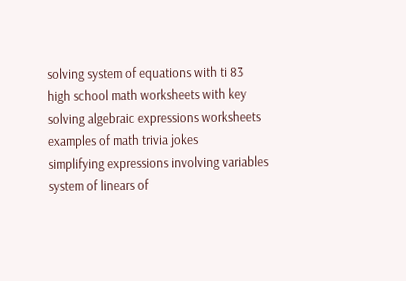solving system of equations with ti 83
high school math worksheets with key
solving algebraic expressions worksheets
examples of math trivia jokes
simplifying expressions involving variables
system of linears of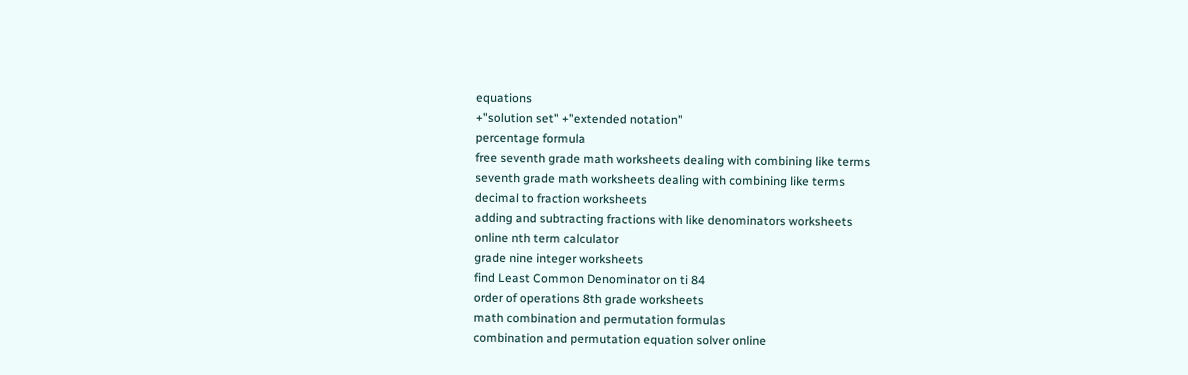equations
+"solution set" +"extended notation"
percentage formula
free seventh grade math worksheets dealing with combining like terms
seventh grade math worksheets dealing with combining like terms
decimal to fraction worksheets
adding and subtracting fractions with like denominators worksheets
online nth term calculator
grade nine integer worksheets
find Least Common Denominator on ti 84
order of operations 8th grade worksheets
math combination and permutation formulas
combination and permutation equation solver online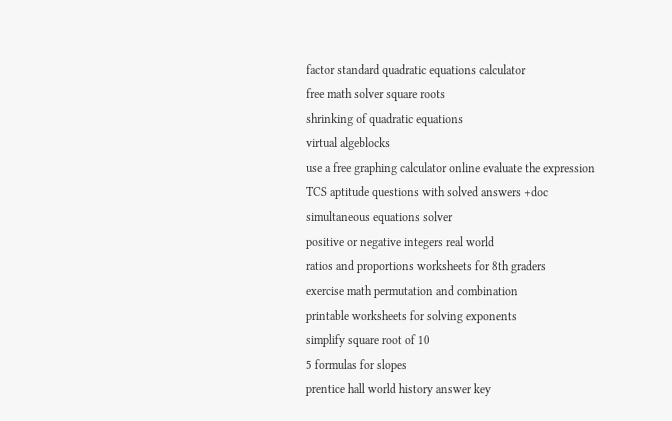factor standard quadratic equations calculator
free math solver square roots
shrinking of quadratic equations
virtual algeblocks
use a free graphing calculator online evaluate the expression
TCS aptitude questions with solved answers +doc
simultaneous equations solver
positive or negative integers real world
ratios and proportions worksheets for 8th graders
exercise math permutation and combination
printable worksheets for solving exponents
simplify square root of 10
5 formulas for slopes
prentice hall world history answer key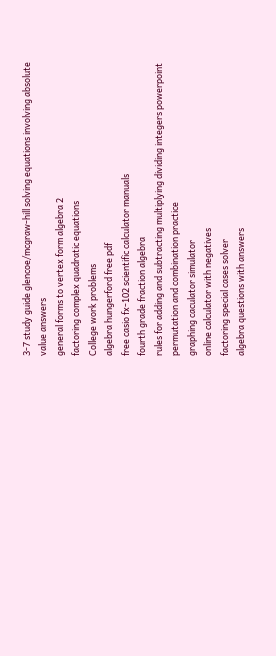3-7 study guide glencoe/mcgraw-hill solving equations involving absolute value answers
general forms to vertex form algebra 2
factoring complex quadratic equations
College work problems
algebra hungerford free pdf
free casio fx-102 scientific calculator manuals
fourth grade fraction algebra
rules for adding and subtracting multiplying dividing integers powerpoint
permutation and combination practice
graphing caculator simulator
online calculator with negatives
factoring special cases solver
algebra questions with answers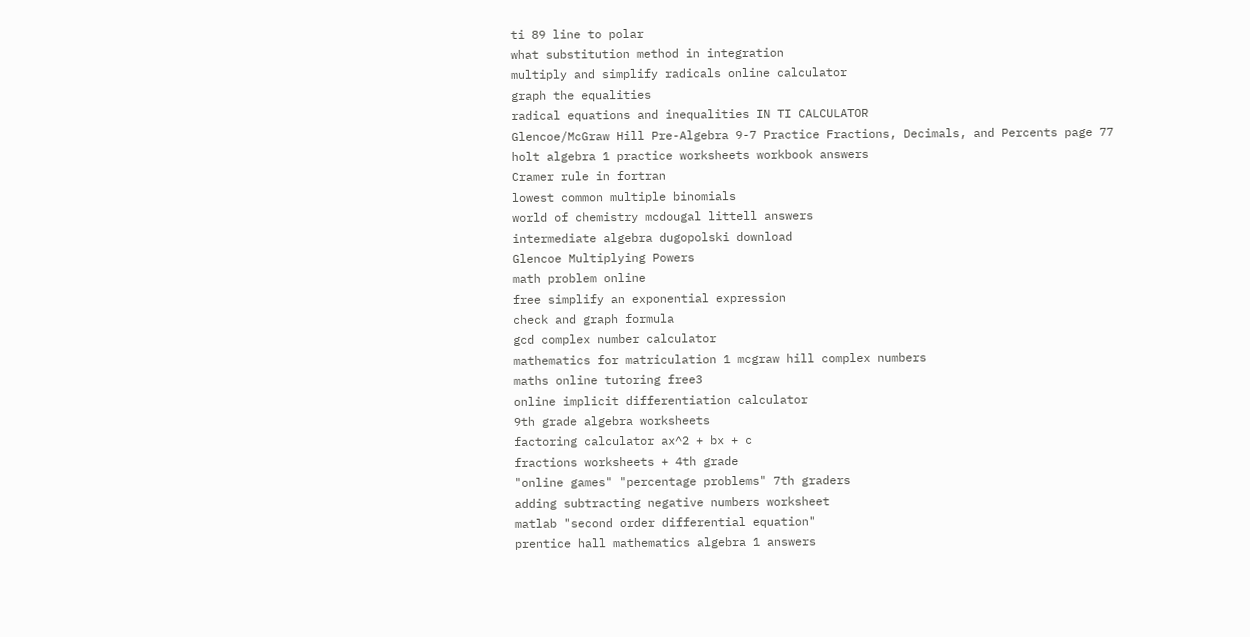ti 89 line to polar
what substitution method in integration
multiply and simplify radicals online calculator
graph the equalities
radical equations and inequalities IN TI CALCULATOR
Glencoe/McGraw Hill Pre-Algebra 9-7 Practice Fractions, Decimals, and Percents page 77
holt algebra 1 practice worksheets workbook answers
Cramer rule in fortran
lowest common multiple binomials
world of chemistry mcdougal littell answers
intermediate algebra dugopolski download
Glencoe Multiplying Powers
math problem online
free simplify an exponential expression
check and graph formula
gcd complex number calculator
mathematics for matriculation 1 mcgraw hill complex numbers
maths online tutoring free3
online implicit differentiation calculator
9th grade algebra worksheets
factoring calculator ax^2 + bx + c
fractions worksheets + 4th grade
"online games" "percentage problems" 7th graders
adding subtracting negative numbers worksheet
matlab "second order differential equation"
prentice hall mathematics algebra 1 answers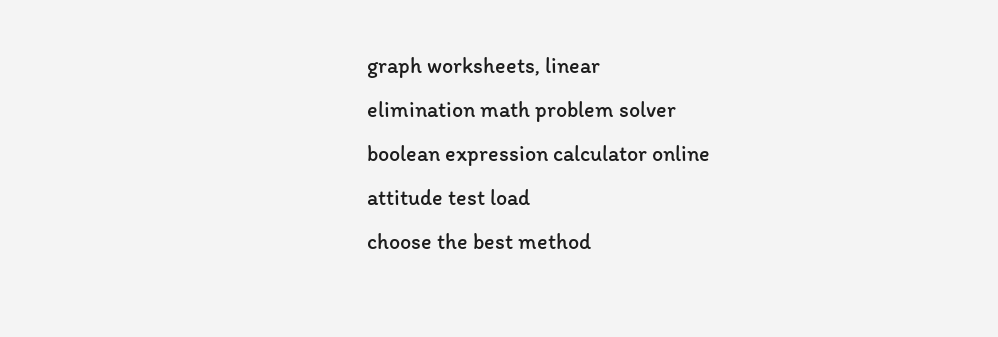graph worksheets, linear
elimination math problem solver
boolean expression calculator online
attitude test load
choose the best method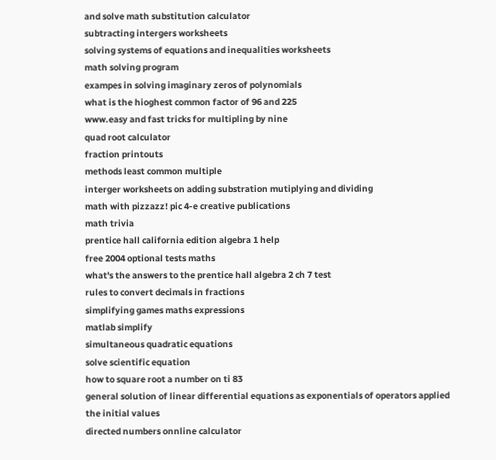and solve math substitution calculator
subtracting intergers worksheets
solving systems of equations and inequalities worksheets
math solving program
exampes in solving imaginary zeros of polynomials
what is the hioghest common factor of 96 and 225
www.easy and fast tricks for multipling by nine
quad root calculator
fraction printouts
methods least common multiple
interger worksheets on adding substration mutiplying and dividing
math with pizzazz! pic 4-e creative publications
math trivia
prentice hall california edition algebra 1 help
free 2004 optional tests maths
what's the answers to the prentice hall algebra 2 ch 7 test
rules to convert decimals in fractions
simplifying games maths expressions
matlab simplify
simultaneous quadratic equations
solve scientific equation
how to square root a number on ti 83
general solution of linear differential equations as exponentials of operators applied the initial values
directed numbers onnline calculator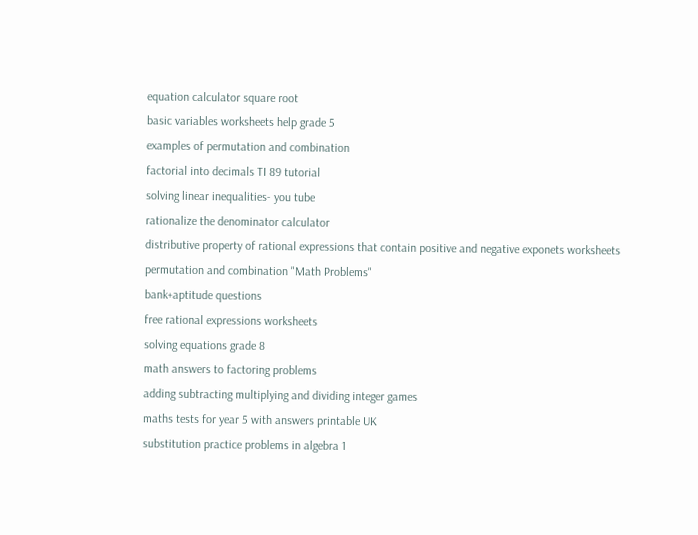equation calculator square root
basic variables worksheets help grade 5
examples of permutation and combination
factorial into decimals TI 89 tutorial
solving linear inequalities- you tube
rationalize the denominator calculator
distributive property of rational expressions that contain positive and negative exponets worksheets
permutation and combination "Math Problems"
bank+aptitude questions
free rational expressions worksheets
solving equations grade 8
math answers to factoring problems
adding subtracting multiplying and dividing integer games
maths tests for year 5 with answers printable UK
substitution practice problems in algebra 1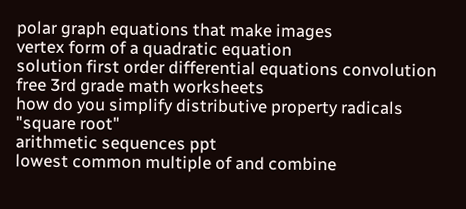polar graph equations that make images
vertex form of a quadratic equation
solution first order differential equations convolution
free 3rd grade math worksheets
how do you simplify distributive property radicals "square root"
arithmetic sequences ppt
lowest common multiple of and combine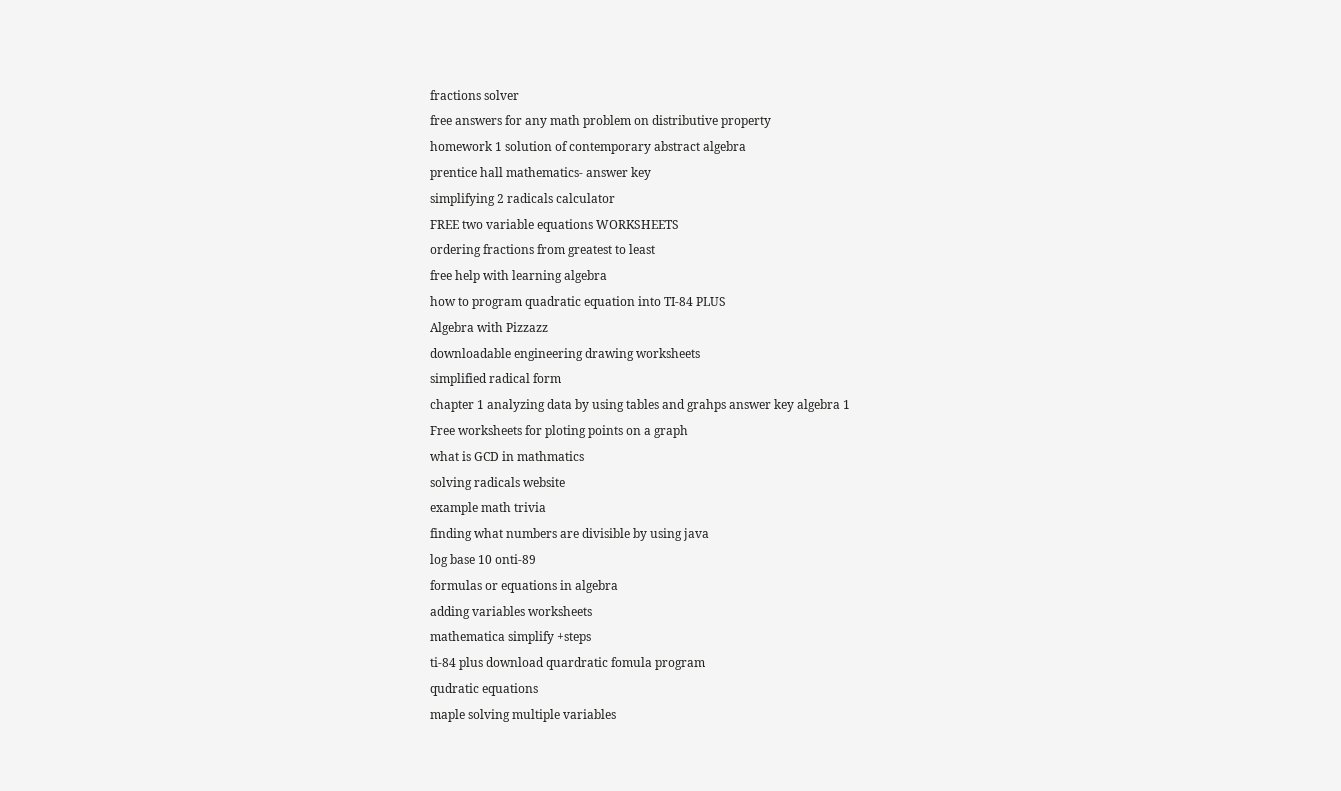fractions solver
free answers for any math problem on distributive property
homework 1 solution of contemporary abstract algebra
prentice hall mathematics- answer key
simplifying 2 radicals calculator
FREE two variable equations WORKSHEETS
ordering fractions from greatest to least
free help with learning algebra
how to program quadratic equation into TI-84 PLUS
Algebra with Pizzazz
downloadable engineering drawing worksheets
simplified radical form
chapter 1 analyzing data by using tables and grahps answer key algebra 1
Free worksheets for ploting points on a graph
what is GCD in mathmatics
solving radicals website
example math trivia
finding what numbers are divisible by using java
log base 10 onti-89
formulas or equations in algebra
adding variables worksheets
mathematica simplify +steps
ti-84 plus download quardratic fomula program
qudratic equations
maple solving multiple variables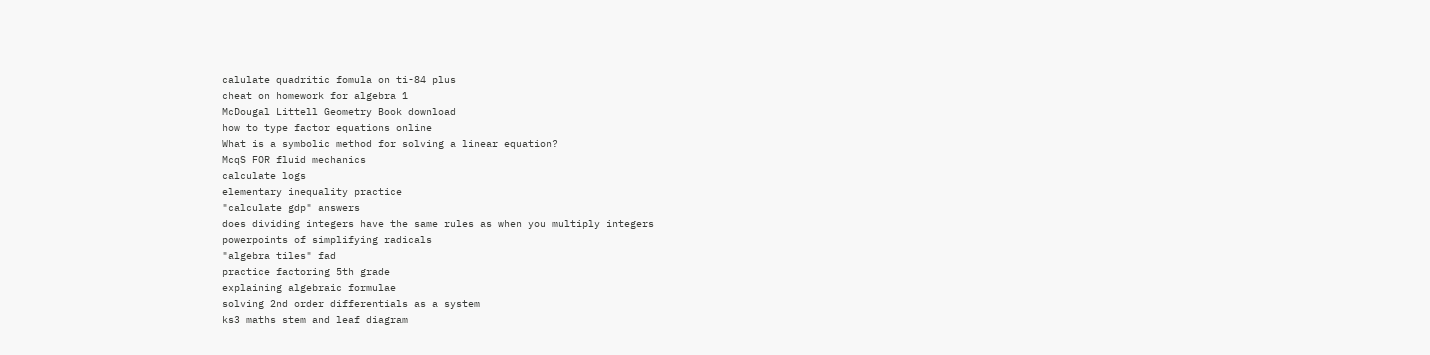calulate quadritic fomula on ti-84 plus
cheat on homework for algebra 1
McDougal Littell Geometry Book download
how to type factor equations online
What is a symbolic method for solving a linear equation?
McqS FOR fluid mechanics
calculate logs
elementary inequality practice
"calculate gdp" answers
does dividing integers have the same rules as when you multiply integers
powerpoints of simplifying radicals
"algebra tiles" fad
practice factoring 5th grade
explaining algebraic formulae
solving 2nd order differentials as a system
ks3 maths stem and leaf diagram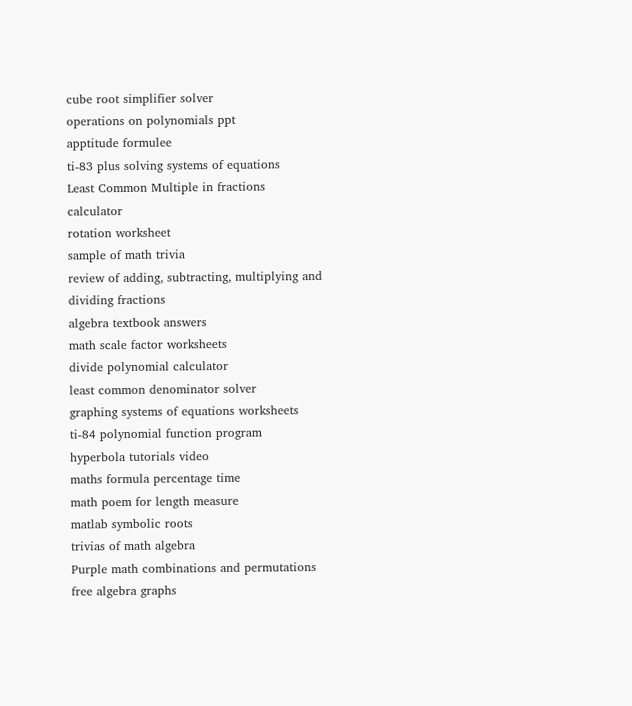cube root simplifier solver
operations on polynomials ppt
apptitude formulee
ti-83 plus solving systems of equations
Least Common Multiple in fractions calculator
rotation worksheet
sample of math trivia
review of adding, subtracting, multiplying and dividing fractions
algebra textbook answers
math scale factor worksheets
divide polynomial calculator
least common denominator solver
graphing systems of equations worksheets
ti-84 polynomial function program
hyperbola tutorials video
maths formula percentage time
math poem for length measure
matlab symbolic roots
trivias of math algebra
Purple math combinations and permutations
free algebra graphs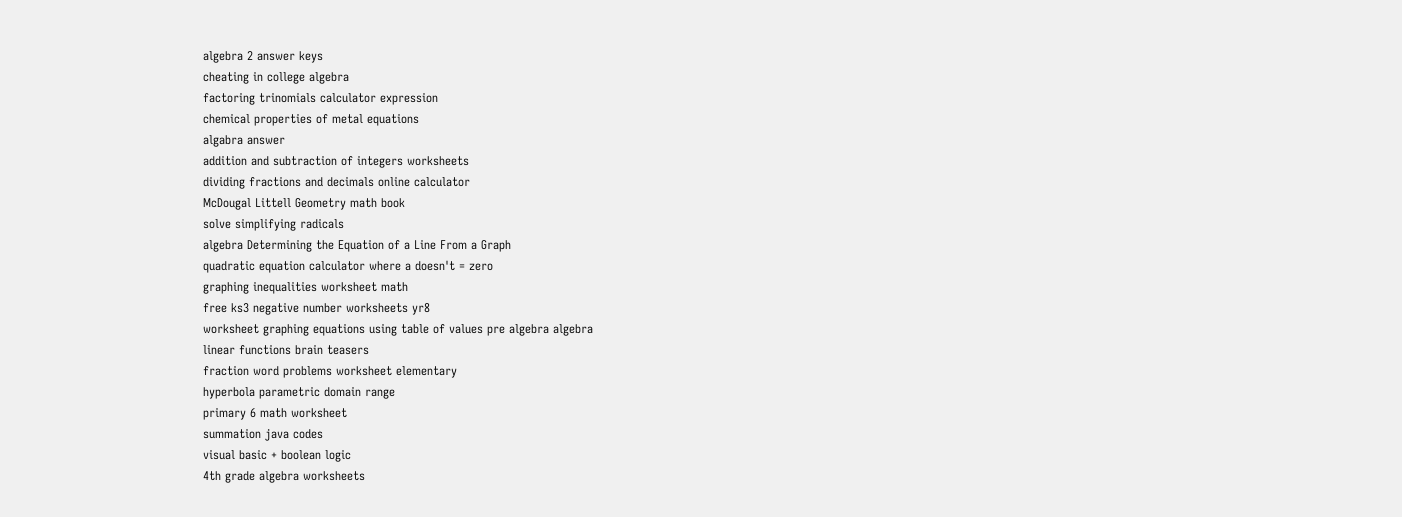algebra 2 answer keys
cheating in college algebra
factoring trinomials calculator expression
chemical properties of metal equations
algabra answer
addition and subtraction of integers worksheets
dividing fractions and decimals online calculator
McDougal Littell Geometry math book
solve simplifying radicals
algebra Determining the Equation of a Line From a Graph
quadratic equation calculator where a doesn't = zero
graphing inequalities worksheet math
free ks3 negative number worksheets yr8
worksheet graphing equations using table of values pre algebra algebra
linear functions brain teasers
fraction word problems worksheet elementary
hyperbola parametric domain range
primary 6 math worksheet
summation java codes
visual basic + boolean logic
4th grade algebra worksheets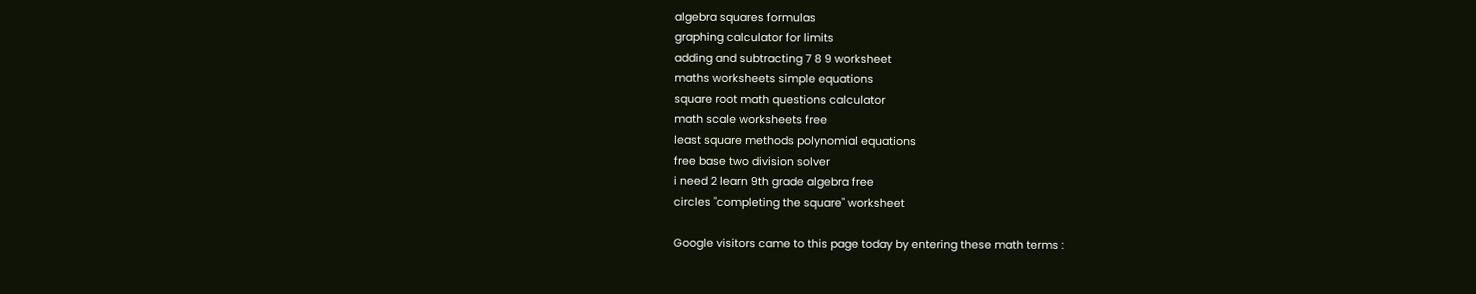algebra squares formulas
graphing calculator for limits
adding and subtracting 7 8 9 worksheet
maths worksheets simple equations
square root math questions calculator
math scale worksheets free
least square methods polynomial equations
free base two division solver
i need 2 learn 9th grade algebra free
circles "completing the square" worksheet

Google visitors came to this page today by entering these math terms :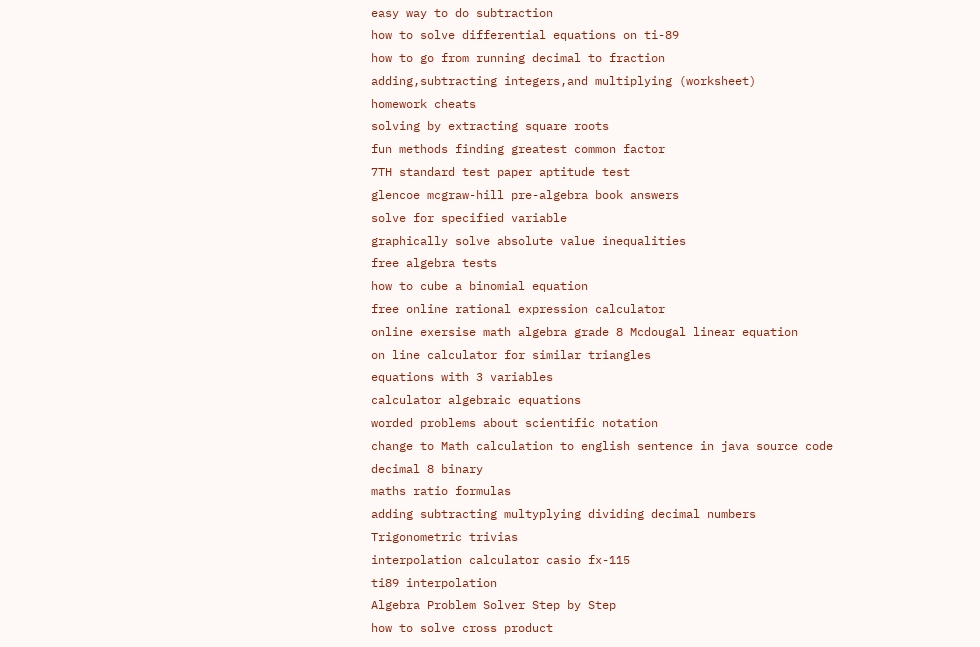easy way to do subtraction
how to solve differential equations on ti-89
how to go from running decimal to fraction
adding,subtracting integers,and multiplying (worksheet)
homework cheats
solving by extracting square roots
fun methods finding greatest common factor
7TH standard test paper aptitude test
glencoe mcgraw-hill pre-algebra book answers
solve for specified variable
graphically solve absolute value inequalities
free algebra tests
how to cube a binomial equation
free online rational expression calculator
online exersise math algebra grade 8 Mcdougal linear equation
on line calculator for similar triangles
equations with 3 variables
calculator algebraic equations
worded problems about scientific notation
change to Math calculation to english sentence in java source code
decimal 8 binary
maths ratio formulas
adding subtracting multyplying dividing decimal numbers
Trigonometric trivias
interpolation calculator casio fx-115
ti89 interpolation
Algebra Problem Solver Step by Step
how to solve cross product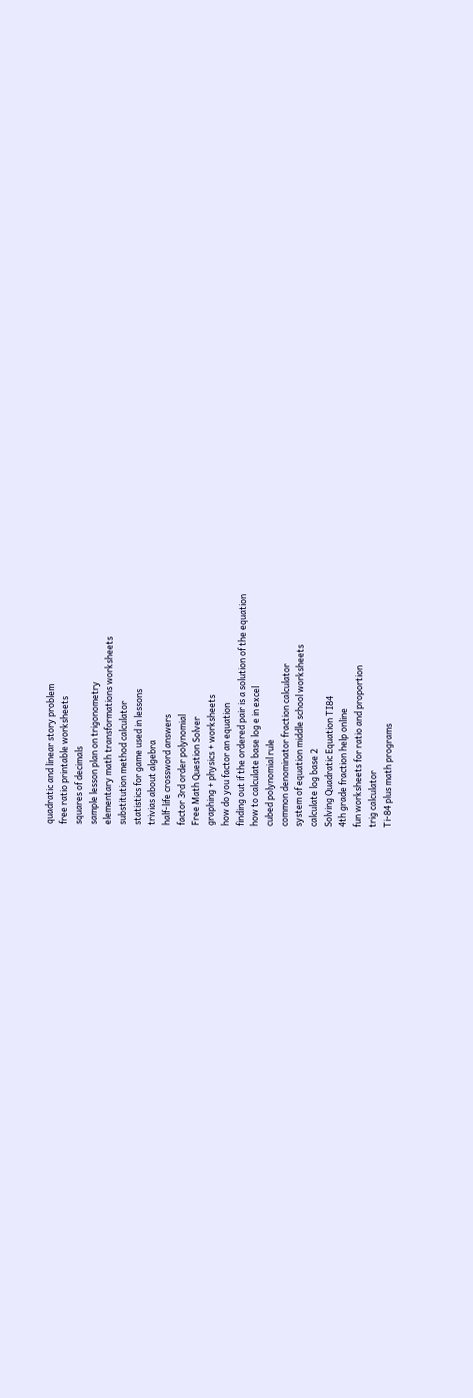quadratic and linear story problem
free ratio printable worksheets
squares of decimals
sample lesson plan on trigonometry
elementary math transformations worksheets
substitution method calculator
statistics for game used in lessons
trivias about algebra
half-life crossword answers
factor 3rd order polynomial
Free Math Question Solver
graphing + physics + worksheets
how do you factor an equation
finding out if the ordered pair is a solution of the equation
how to calculate base log e in excel
cubed polynomial rule
common denominator fraction calculator
system of equation middle school worksheets
calculate log base 2
Solving Quadratic Equation TI84
4th grade fraction help online
fun worksheets for ratio and proportion
trig calculator
Ti-84 plus math programs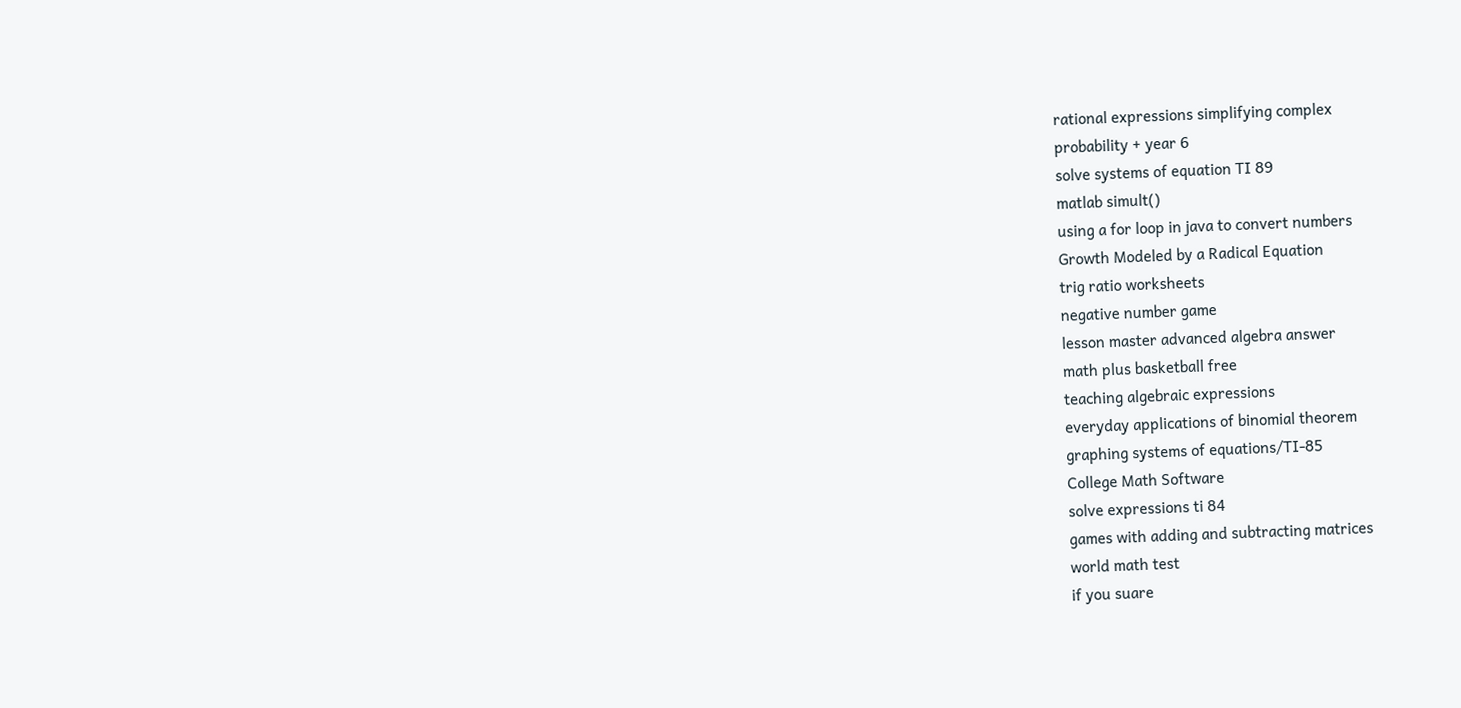rational expressions simplifying complex
probability + year 6
solve systems of equation TI 89
matlab simult()
using a for loop in java to convert numbers
Growth Modeled by a Radical Equation
trig ratio worksheets
negative number game
lesson master advanced algebra answer
math plus basketball free
teaching algebraic expressions
everyday applications of binomial theorem
graphing systems of equations/TI-85
College Math Software
solve expressions ti 84
games with adding and subtracting matrices
world math test
if you suare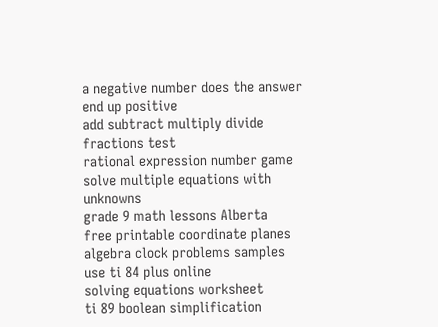a negative number does the answer end up positive
add subtract multiply divide fractions test
rational expression number game
solve multiple equations with unknowns
grade 9 math lessons Alberta
free printable coordinate planes
algebra clock problems samples
use ti 84 plus online
solving equations worksheet
ti 89 boolean simplification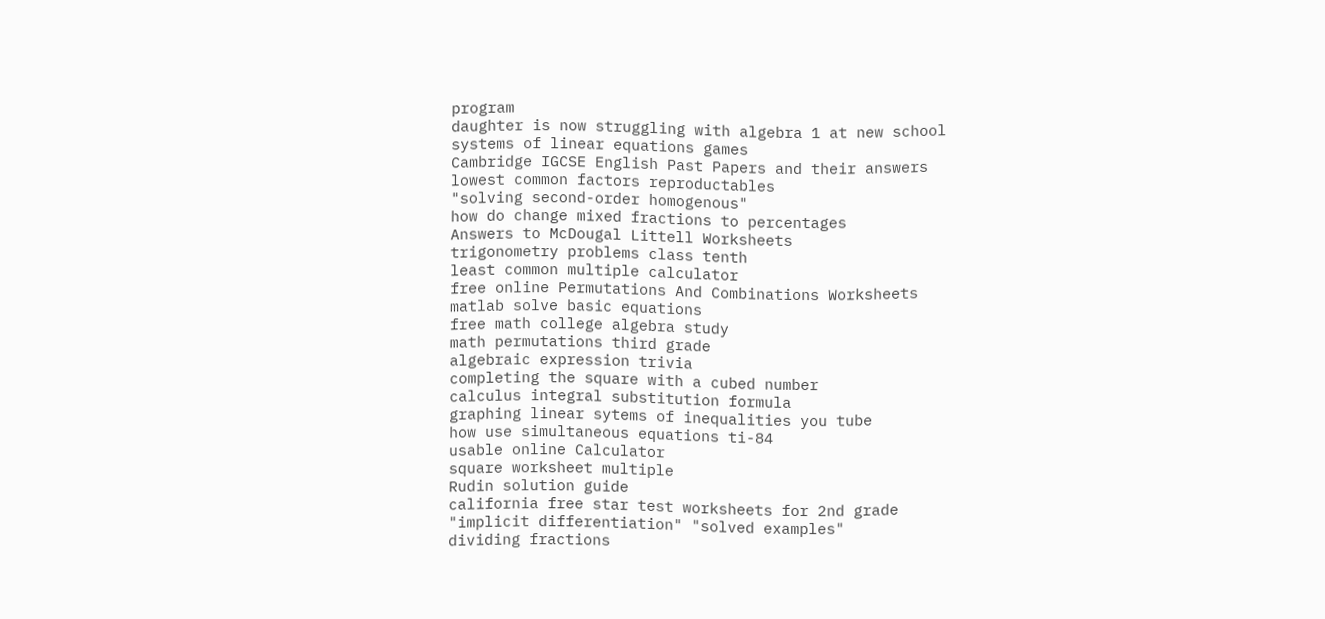program
daughter is now struggling with algebra 1 at new school
systems of linear equations games
Cambridge IGCSE English Past Papers and their answers
lowest common factors reproductables
"solving second-order homogenous"
how do change mixed fractions to percentages
Answers to McDougal Littell Worksheets
trigonometry problems class tenth
least common multiple calculator
free online Permutations And Combinations Worksheets
matlab solve basic equations
free math college algebra study
math permutations third grade
algebraic expression trivia
completing the square with a cubed number
calculus integral substitution formula
graphing linear sytems of inequalities you tube
how use simultaneous equations ti-84
usable online Calculator
square worksheet multiple
Rudin solution guide
california free star test worksheets for 2nd grade
"implicit differentiation" "solved examples"
dividing fractions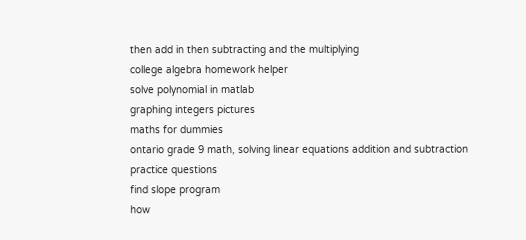then add in then subtracting and the multiplying
college algebra homework helper
solve polynomial in matlab
graphing integers pictures
maths for dummies
ontario grade 9 math, solving linear equations addition and subtraction practice questions
find slope program
how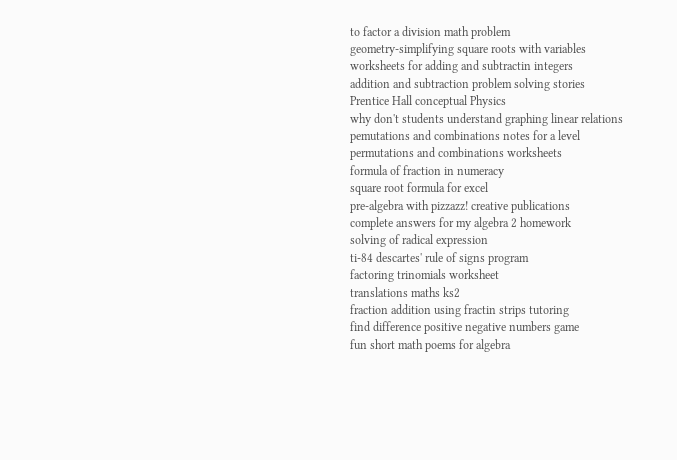to factor a division math problem
geometry-simplifying square roots with variables
worksheets for adding and subtractin integers
addition and subtraction problem solving stories
Prentice Hall conceptual Physics
why don't students understand graphing linear relations
pemutations and combinations notes for a level
permutations and combinations worksheets
formula of fraction in numeracy
square root formula for excel
pre-algebra with pizzazz! creative publications
complete answers for my algebra 2 homework
solving of radical expression
ti-84 descartes' rule of signs program
factoring trinomials worksheet
translations maths ks2
fraction addition using fractin strips tutoring
find difference positive negative numbers game
fun short math poems for algebra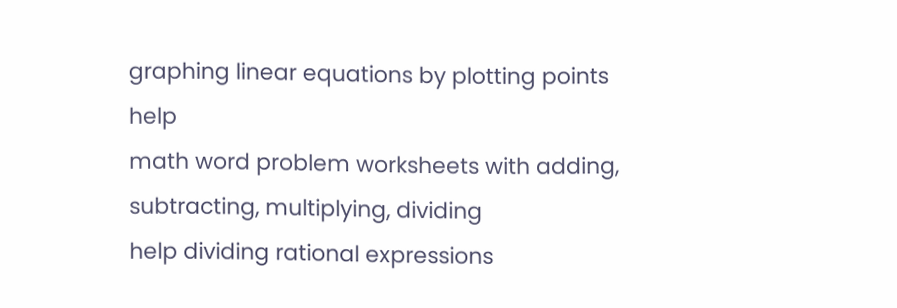graphing linear equations by plotting points help
math word problem worksheets with adding, subtracting, multiplying, dividing
help dividing rational expressions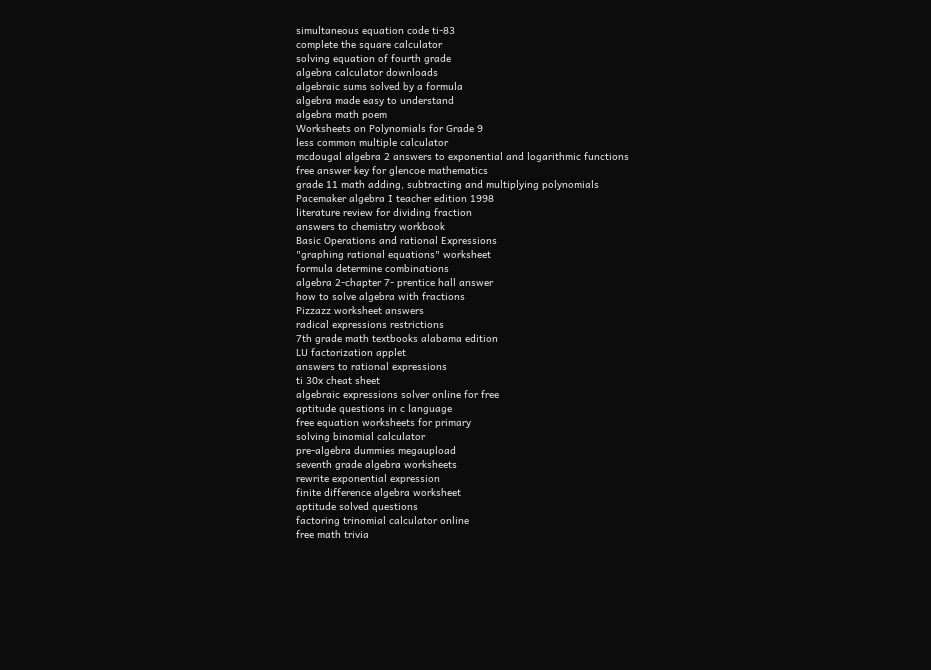simultaneous equation code ti-83
complete the square calculator
solving equation of fourth grade
algebra calculator downloads
algebraic sums solved by a formula
algebra made easy to understand
algebra math poem
Worksheets on Polynomials for Grade 9
less common multiple calculator
mcdougal algebra 2 answers to exponential and logarithmic functions
free answer key for glencoe mathematics
grade 11 math adding, subtracting and multiplying polynomials
Pacemaker algebra I teacher edition 1998
literature review for dividing fraction
answers to chemistry workbook
Basic Operations and rational Expressions
"graphing rational equations" worksheet
formula determine combinations
algebra 2-chapter 7- prentice hall answer
how to solve algebra with fractions
Pizzazz worksheet answers
radical expressions restrictions
7th grade math textbooks alabama edition
LU factorization applet
answers to rational expressions
ti 30x cheat sheet
algebraic expressions solver online for free
aptitude questions in c language
free equation worksheets for primary
solving binomial calculator
pre-algebra dummies megaupload
seventh grade algebra worksheets
rewrite exponential expression
finite difference algebra worksheet
aptitude solved questions
factoring trinomial calculator online
free math trivia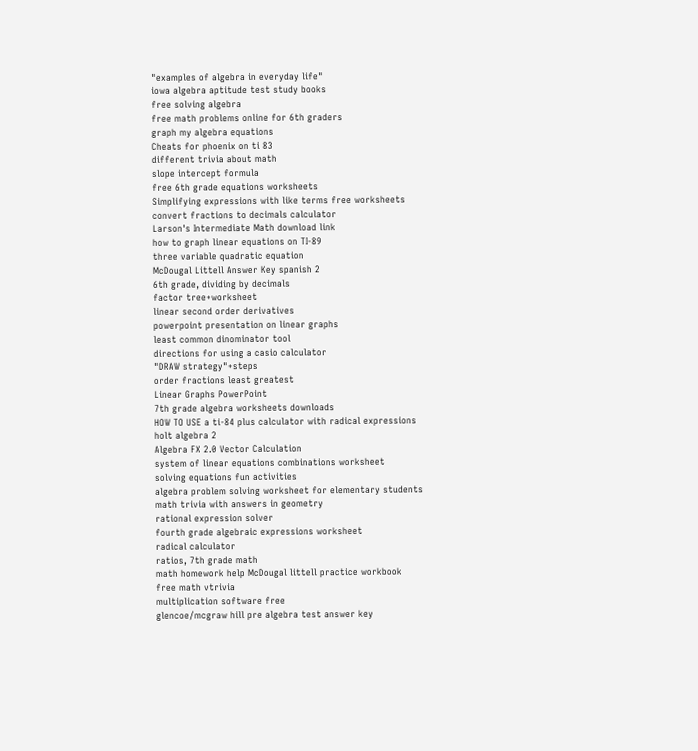"examples of algebra in everyday life"
iowa algebra aptitude test study books
free solving algebra
free math problems online for 6th graders
graph my algebra equations
Cheats for phoenix on ti 83
different trivia about math
slope intercept formula
free 6th grade equations worksheets
Simplifying expressions with like terms free worksheets
convert fractions to decimals calculator
Larson's Intermediate Math download link
how to graph linear equations on TI-89
three variable quadratic equation
McDougal Littell Answer Key spanish 2
6th grade, dividing by decimals
factor tree+worksheet
linear second order derivatives
powerpoint presentation on linear graphs
least common dinominator tool
directions for using a casio calculator
"DRAW strategy"+steps
order fractions least greatest
Linear Graphs PowerPoint
7th grade algebra worksheets downloads
HOW TO USE a ti-84 plus calculator with radical expressions
holt algebra 2
Algebra FX 2.0 Vector Calculation
system of linear equations combinations worksheet
solving equations fun activities
algebra problem solving worksheet for elementary students
math trivia with answers in geometry
rational expression solver
fourth grade algebraic expressions worksheet
radical calculator
ratios, 7th grade math
math homework help McDougal littell practice workbook
free math vtrivia
multiplication software free
glencoe/mcgraw hill pre algebra test answer key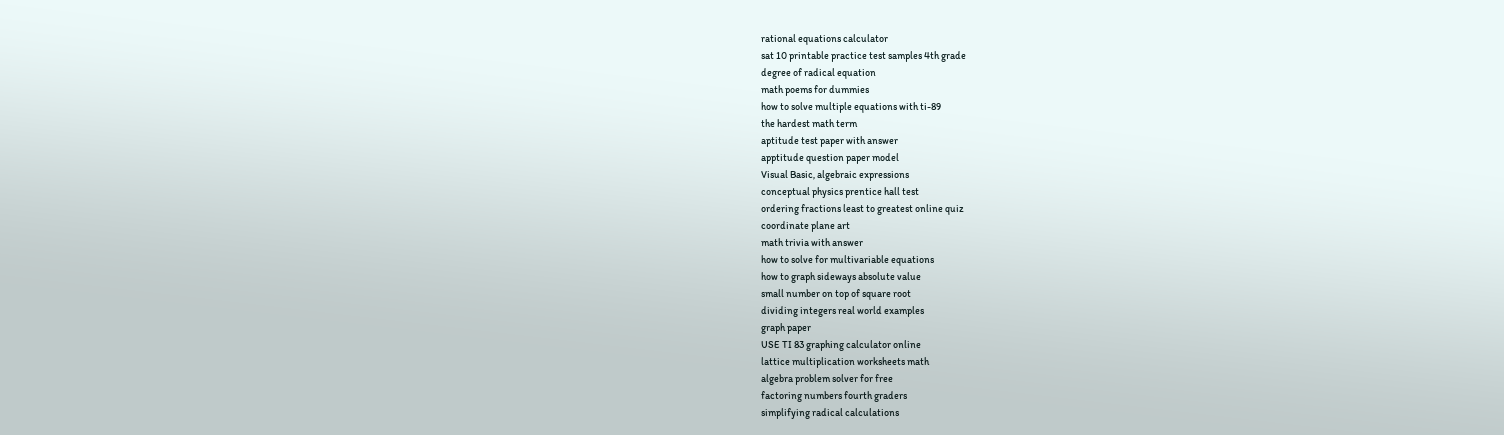rational equations calculator
sat 10 printable practice test samples 4th grade
degree of radical equation
math poems for dummies
how to solve multiple equations with ti-89
the hardest math term
aptitude test paper with answer
apptitude question paper model
Visual Basic, algebraic expressions
conceptual physics prentice hall test
ordering fractions least to greatest online quiz
coordinate plane art
math trivia with answer
how to solve for multivariable equations
how to graph sideways absolute value
small number on top of square root
dividing integers real world examples
graph paper
USE TI 83 graphing calculator online
lattice multiplication worksheets math
algebra problem solver for free
factoring numbers fourth graders
simplifying radical calculations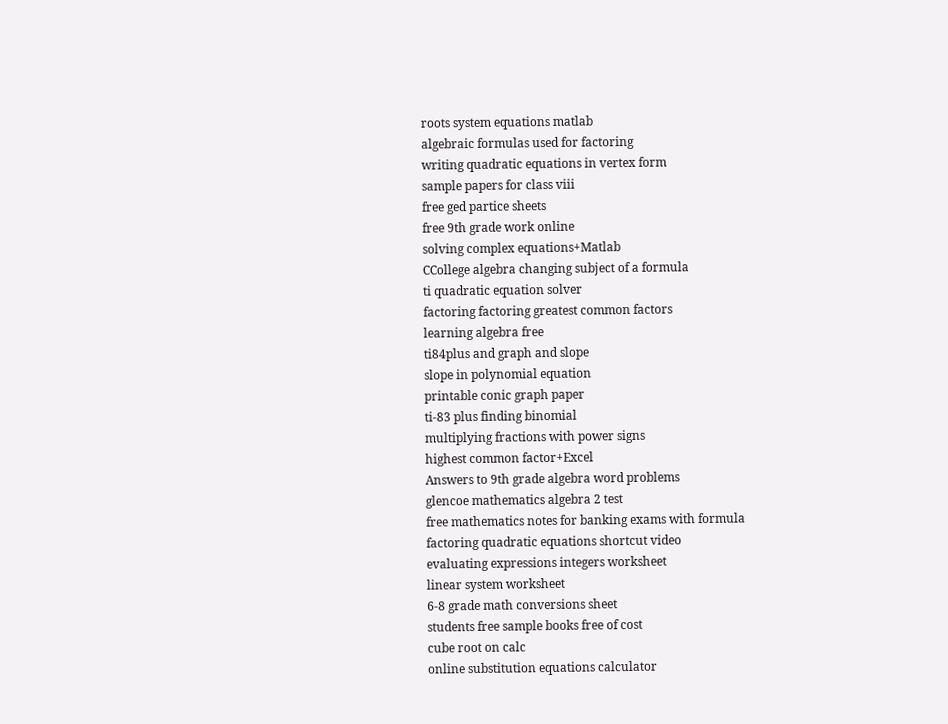roots system equations matlab
algebraic formulas used for factoring
writing quadratic equations in vertex form
sample papers for class viii
free ged partice sheets
free 9th grade work online
solving complex equations+Matlab
CCollege algebra changing subject of a formula
ti quadratic equation solver
factoring factoring greatest common factors
learning algebra free
ti84plus and graph and slope
slope in polynomial equation
printable conic graph paper
ti-83 plus finding binomial
multiplying fractions with power signs
highest common factor+Excel
Answers to 9th grade algebra word problems
glencoe mathematics algebra 2 test
free mathematics notes for banking exams with formula
factoring quadratic equations shortcut video
evaluating expressions integers worksheet
linear system worksheet
6-8 grade math conversions sheet
students free sample books free of cost
cube root on calc
online substitution equations calculator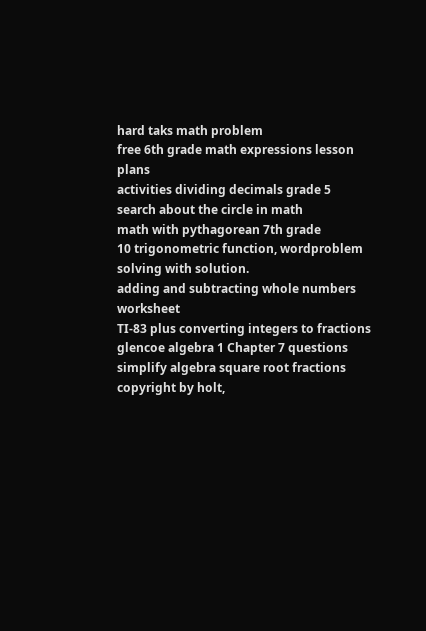hard taks math problem
free 6th grade math expressions lesson plans
activities dividing decimals grade 5
search about the circle in math
math with pythagorean 7th grade
10 trigonometric function, wordproblem solving with solution.
adding and subtracting whole numbers worksheet
TI-83 plus converting integers to fractions
glencoe algebra 1 Chapter 7 questions
simplify algebra square root fractions
copyright by holt,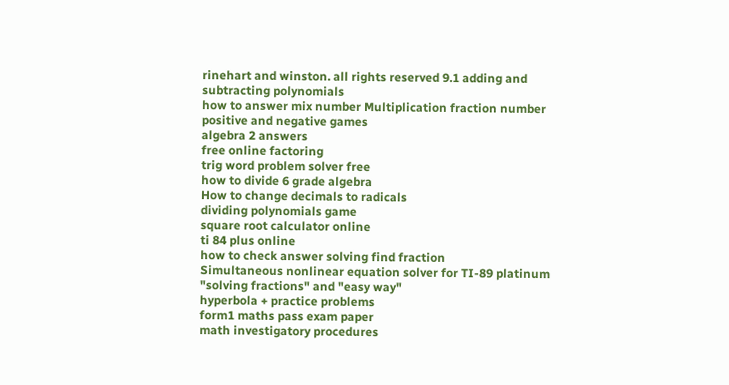rinehart and winston. all rights reserved 9.1 adding and subtracting polynomials
how to answer mix number Multiplication fraction number
positive and negative games
algebra 2 answers
free online factoring
trig word problem solver free
how to divide 6 grade algebra
How to change decimals to radicals
dividing polynomials game
square root calculator online
ti 84 plus online
how to check answer solving find fraction
Simultaneous nonlinear equation solver for TI-89 platinum
"solving fractions" and "easy way"
hyperbola + practice problems
form1 maths pass exam paper
math investigatory procedures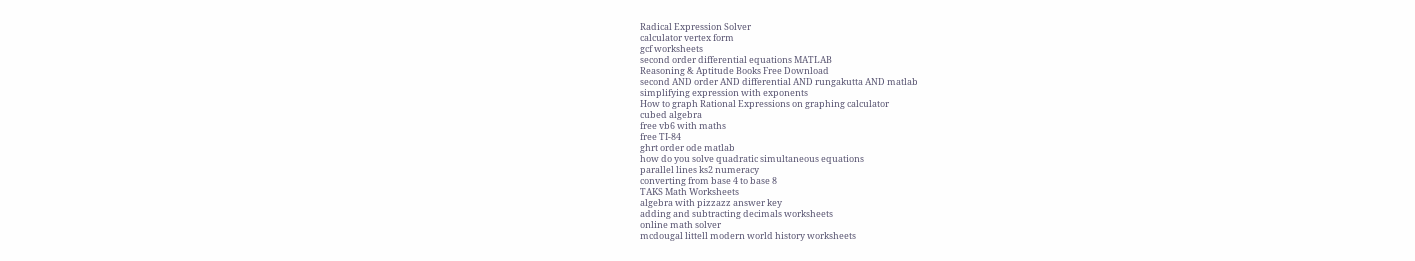Radical Expression Solver
calculator vertex form
gcf worksheets
second order differential equations MATLAB
Reasoning & Aptitude Books Free Download
second AND order AND differential AND rungakutta AND matlab
simplifying expression with exponents
How to graph Rational Expressions on graphing calculator
cubed algebra
free vb6 with maths
free TI-84
ghrt order ode matlab
how do you solve quadratic simultaneous equations
parallel lines ks2 numeracy
converting from base 4 to base 8
TAKS Math Worksheets
algebra with pizzazz answer key
adding and subtracting decimals worksheets
online math solver
mcdougal littell modern world history worksheets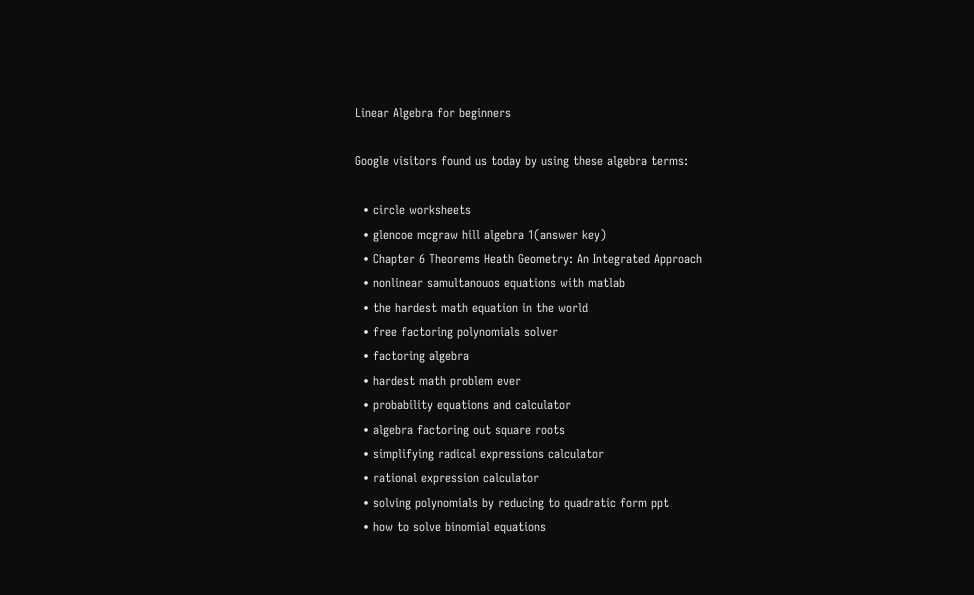Linear Algebra for beginners

Google visitors found us today by using these algebra terms:

  • circle worksheets
  • glencoe mcgraw hill algebra 1(answer key)
  • Chapter 6 Theorems Heath Geometry: An Integrated Approach
  • nonlinear samultanouos equations with matlab
  • the hardest math equation in the world
  • free factoring polynomials solver
  • factoring algebra
  • hardest math problem ever
  • probability equations and calculator
  • algebra factoring out square roots
  • simplifying radical expressions calculator
  • rational expression calculator
  • solving polynomials by reducing to quadratic form ppt
  • how to solve binomial equations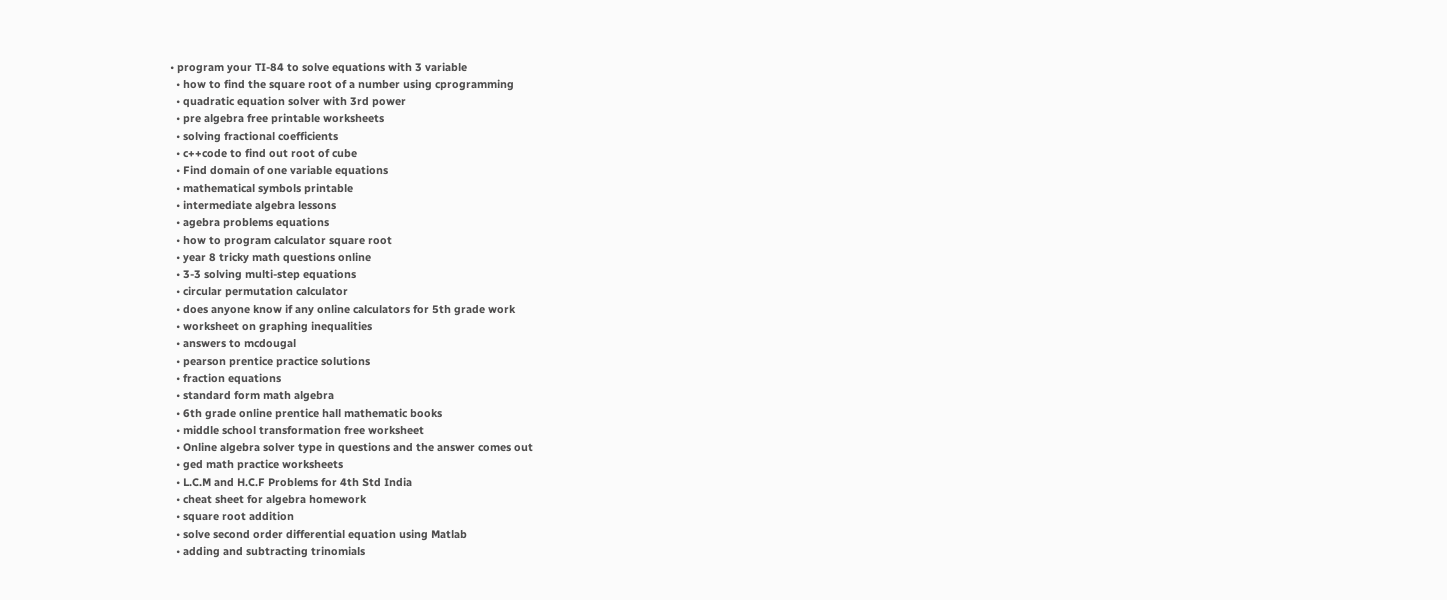• program your TI-84 to solve equations with 3 variable
  • how to find the square root of a number using cprogramming
  • quadratic equation solver with 3rd power
  • pre algebra free printable worksheets
  • solving fractional coefficients
  • c++code to find out root of cube
  • Find domain of one variable equations
  • mathematical symbols printable
  • intermediate algebra lessons
  • agebra problems equations
  • how to program calculator square root
  • year 8 tricky math questions online
  • 3-3 solving multi-step equations
  • circular permutation calculator
  • does anyone know if any online calculators for 5th grade work
  • worksheet on graphing inequalities
  • answers to mcdougal
  • pearson prentice practice solutions
  • fraction equations
  • standard form math algebra
  • 6th grade online prentice hall mathematic books
  • middle school transformation free worksheet
  • Online algebra solver type in questions and the answer comes out
  • ged math practice worksheets
  • L.C.M and H.C.F Problems for 4th Std India
  • cheat sheet for algebra homework
  • square root addition
  • solve second order differential equation using Matlab
  • adding and subtracting trinomials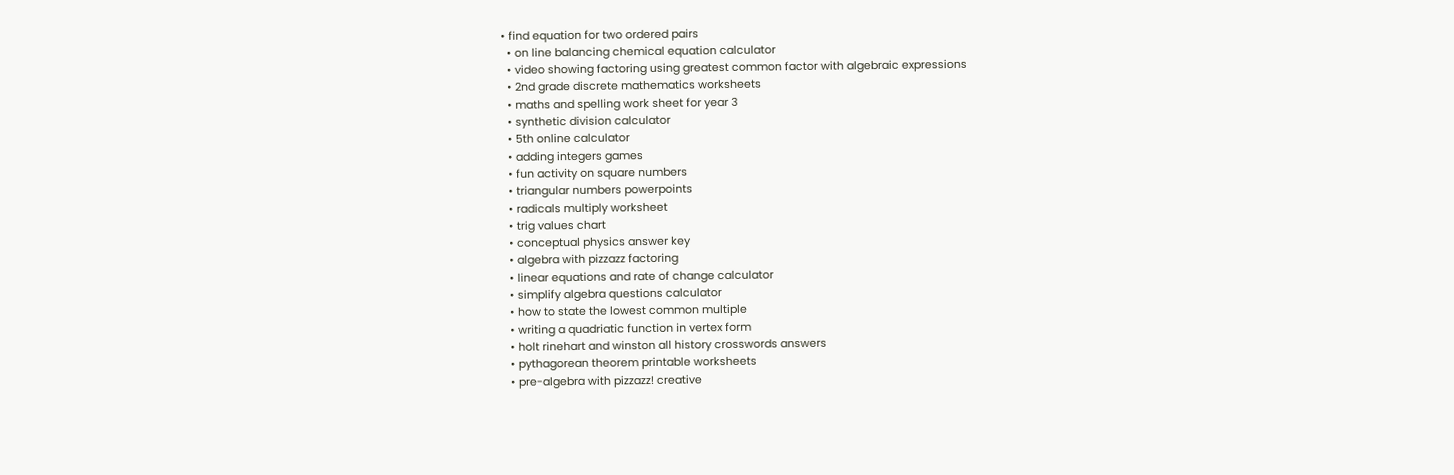• find equation for two ordered pairs
  • on line balancing chemical equation calculator
  • video showing factoring using greatest common factor with algebraic expressions
  • 2nd grade discrete mathematics worksheets
  • maths and spelling work sheet for year 3
  • synthetic division calculator
  • 5th online calculator
  • adding integers games
  • fun activity on square numbers
  • triangular numbers powerpoints
  • radicals multiply worksheet
  • trig values chart
  • conceptual physics answer key
  • algebra with pizzazz factoring
  • linear equations and rate of change calculator
  • simplify algebra questions calculator
  • how to state the lowest common multiple
  • writing a quadriatic function in vertex form
  • holt rinehart and winston all history crosswords answers
  • pythagorean theorem printable worksheets
  • pre-algebra with pizzazz! creative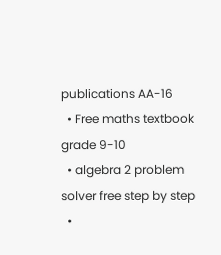publications AA-16
  • Free maths textbook grade 9-10
  • algebra 2 problem solver free step by step
  •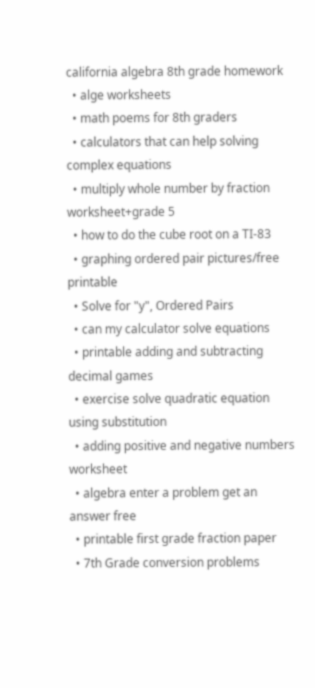california algebra 8th grade homework
  • alge worksheets
  • math poems for 8th graders
  • calculators that can help solving complex equations
  • multiply whole number by fraction worksheet+grade 5
  • how to do the cube root on a TI-83
  • graphing ordered pair pictures/free printable
  • Solve for "y", Ordered Pairs
  • can my calculator solve equations
  • printable adding and subtracting decimal games
  • exercise solve quadratic equation using substitution
  • adding positive and negative numbers worksheet
  • algebra enter a problem get an answer free
  • printable first grade fraction paper
  • 7th Grade conversion problems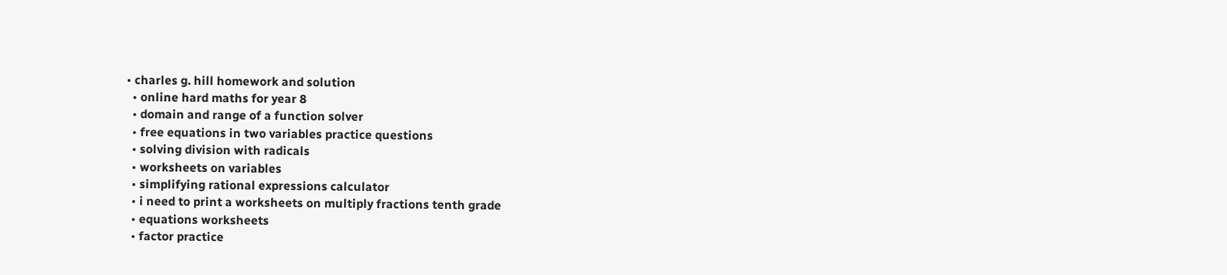• charles g. hill homework and solution
  • online hard maths for year 8
  • domain and range of a function solver
  • free equations in two variables practice questions
  • solving division with radicals
  • worksheets on variables
  • simplifying rational expressions calculator
  • i need to print a worksheets on multiply fractions tenth grade
  • equations worksheets
  • factor practice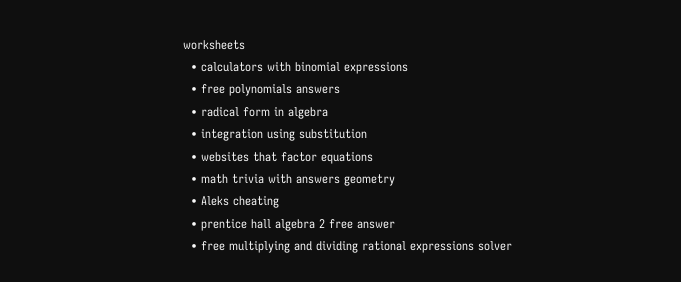worksheets
  • calculators with binomial expressions
  • free polynomials answers
  • radical form in algebra
  • integration using substitution
  • websites that factor equations
  • math trivia with answers geometry
  • Aleks cheating
  • prentice hall algebra 2 free answer
  • free multiplying and dividing rational expressions solver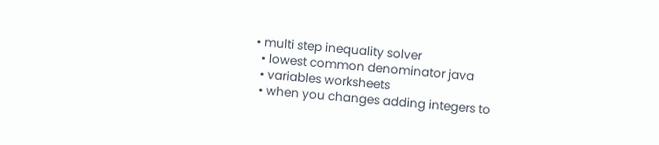• multi step inequality solver
  • lowest common denominator java
  • variables worksheets
  • when you changes adding integers to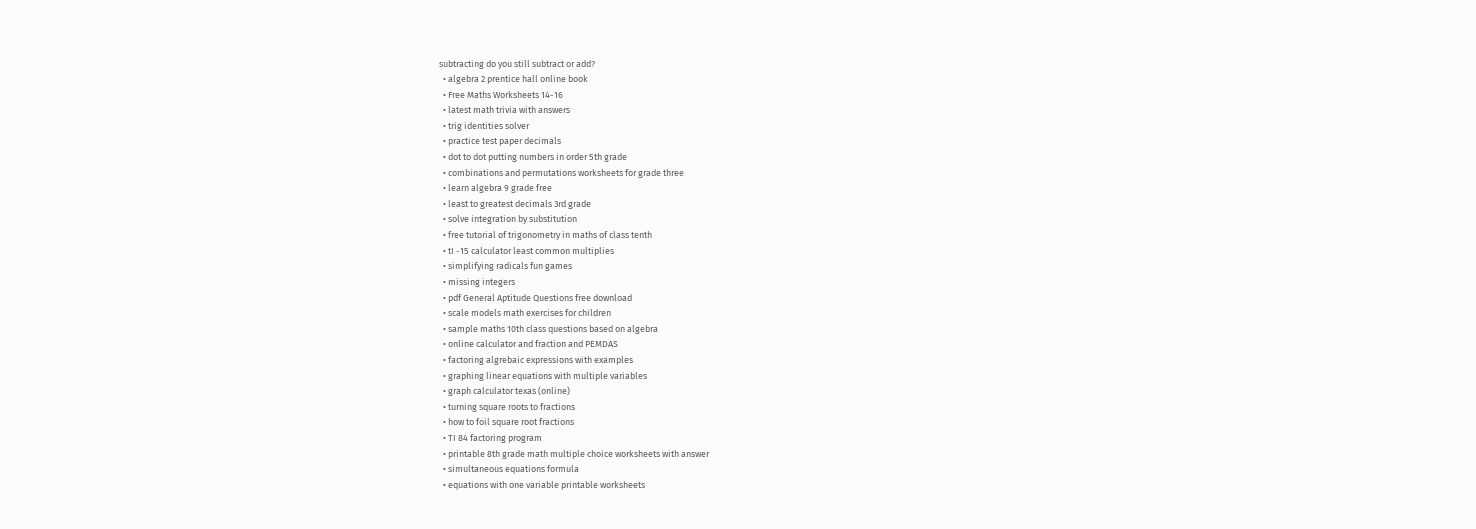subtracting do you still subtract or add?
  • algebra 2 prentice hall online book
  • Free Maths Worksheets 14-16
  • latest math trivia with answers
  • trig identities solver
  • practice test paper decimals
  • dot to dot putting numbers in order 5th grade
  • combinations and permutations worksheets for grade three
  • learn algebra 9 grade free
  • least to greatest decimals 3rd grade
  • solve integration by substitution
  • free tutorial of trigonometry in maths of class tenth
  • tI -15 calculator least common multiplies
  • simplifying radicals fun games
  • missing integers
  • pdf General Aptitude Questions free download
  • scale models math exercises for children
  • sample maths 10th class questions based on algebra
  • online calculator and fraction and PEMDAS
  • factoring algrebaic expressions with examples
  • graphing linear equations with multiple variables
  • graph calculator texas (online)
  • turning square roots to fractions
  • how to foil square root fractions
  • TI 84 factoring program
  • printable 8th grade math multiple choice worksheets with answer
  • simultaneous equations formula
  • equations with one variable printable worksheets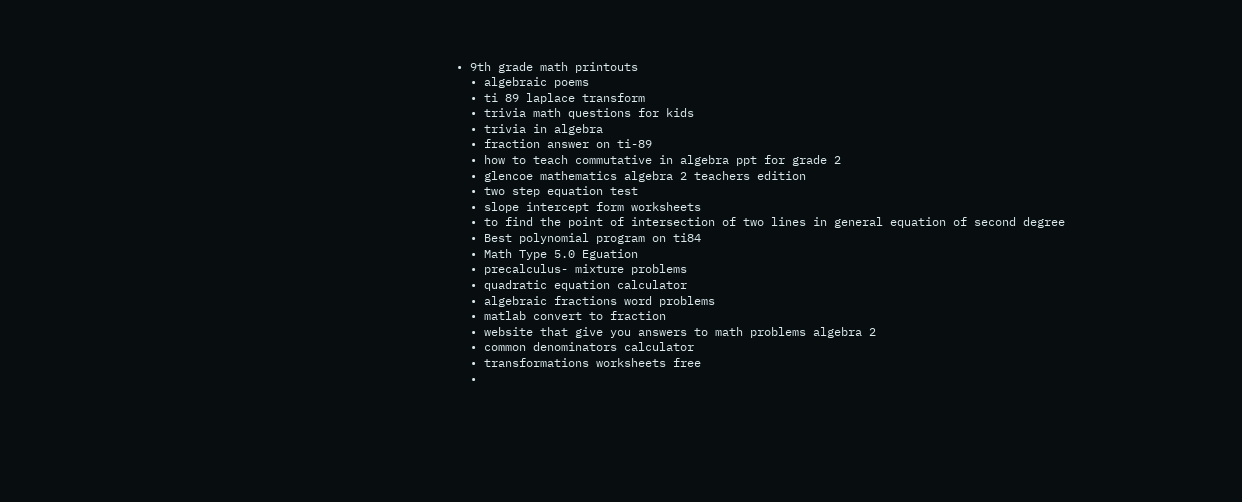• 9th grade math printouts
  • algebraic poems
  • ti 89 laplace transform
  • trivia math questions for kids
  • trivia in algebra
  • fraction answer on ti-89
  • how to teach commutative in algebra ppt for grade 2
  • glencoe mathematics algebra 2 teachers edition
  • two step equation test
  • slope intercept form worksheets
  • to find the point of intersection of two lines in general equation of second degree
  • Best polynomial program on ti84
  • Math Type 5.0 Eguation
  • precalculus- mixture problems
  • quadratic equation calculator
  • algebraic fractions word problems
  • matlab convert to fraction
  • website that give you answers to math problems algebra 2
  • common denominators calculator
  • transformations worksheets free
  •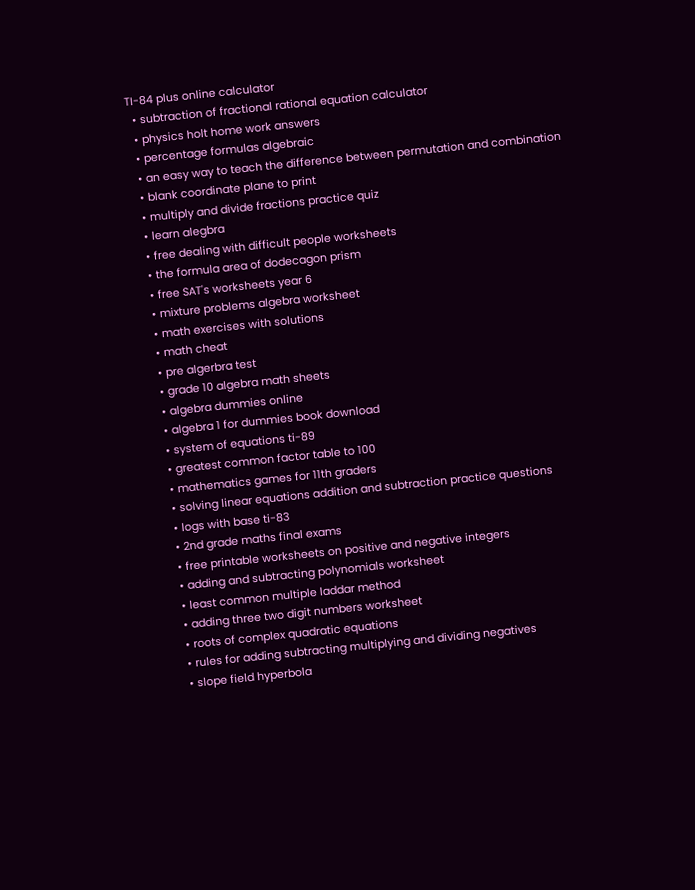TI-84 plus online calculator
  • subtraction of fractional rational equation calculator
  • physics holt home work answers
  • percentage formulas algebraic
  • an easy way to teach the difference between permutation and combination
  • blank coordinate plane to print
  • multiply and divide fractions practice quiz
  • learn alegbra
  • free dealing with difficult people worksheets
  • the formula area of dodecagon prism
  • free SAT's worksheets year 6
  • mixture problems algebra worksheet
  • math exercises with solutions
  • math cheat
  • pre algerbra test
  • grade 10 algebra math sheets
  • algebra dummies online
  • algebra 1 for dummies book download
  • system of equations ti-89
  • greatest common factor table to 100
  • mathematics games for 11th graders
  • solving linear equations addition and subtraction practice questions
  • logs with base ti-83
  • 2nd grade maths final exams
  • free printable worksheets on positive and negative integers
  • adding and subtracting polynomials worksheet
  • least common multiple laddar method
  • adding three two digit numbers worksheet
  • roots of complex quadratic equations
  • rules for adding subtracting multiplying and dividing negatives
  • slope field hyperbola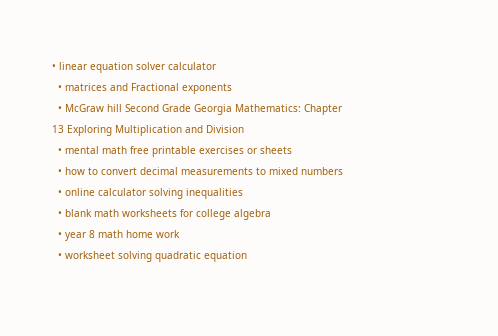• linear equation solver calculator
  • matrices and Fractional exponents
  • McGraw hill Second Grade Georgia Mathematics: Chapter 13 Exploring Multiplication and Division
  • mental math free printable exercises or sheets
  • how to convert decimal measurements to mixed numbers
  • online calculator solving inequalities
  • blank math worksheets for college algebra
  • year 8 math home work
  • worksheet solving quadratic equation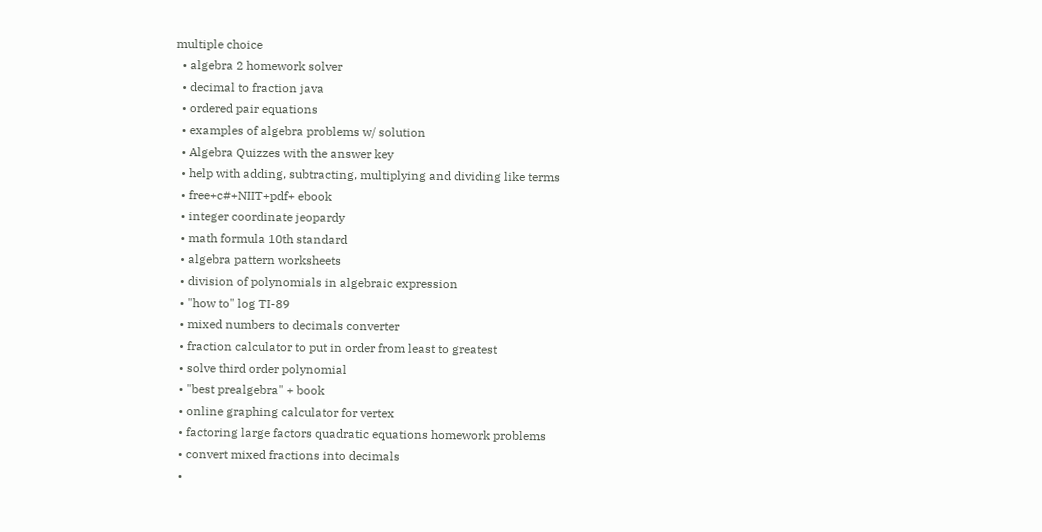multiple choice
  • algebra 2 homework solver
  • decimal to fraction java
  • ordered pair equations
  • examples of algebra problems w/ solution
  • Algebra Quizzes with the answer key
  • help with adding, subtracting, multiplying and dividing like terms
  • free+c#+NIIT+pdf+ ebook
  • integer coordinate jeopardy
  • math formula 10th standard
  • algebra pattern worksheets
  • division of polynomials in algebraic expression
  • "how to" log TI-89
  • mixed numbers to decimals converter
  • fraction calculator to put in order from least to greatest
  • solve third order polynomial
  • "best prealgebra" + book
  • online graphing calculator for vertex
  • factoring large factors quadratic equations homework problems
  • convert mixed fractions into decimals
  •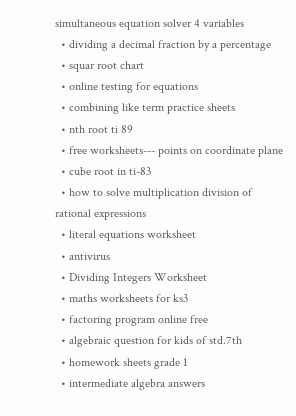simultaneous equation solver 4 variables
  • dividing a decimal fraction by a percentage
  • squar root chart
  • online testing for equations
  • combining like term practice sheets
  • nth root ti 89
  • free worksheets--- points on coordinate plane
  • cube root in ti-83
  • how to solve multiplication division of rational expressions
  • literal equations worksheet
  • antivirus
  • Dividing Integers Worksheet
  • maths worksheets for ks3
  • factoring program online free
  • algebraic question for kids of std.7th
  • homework sheets grade 1
  • intermediate algebra answers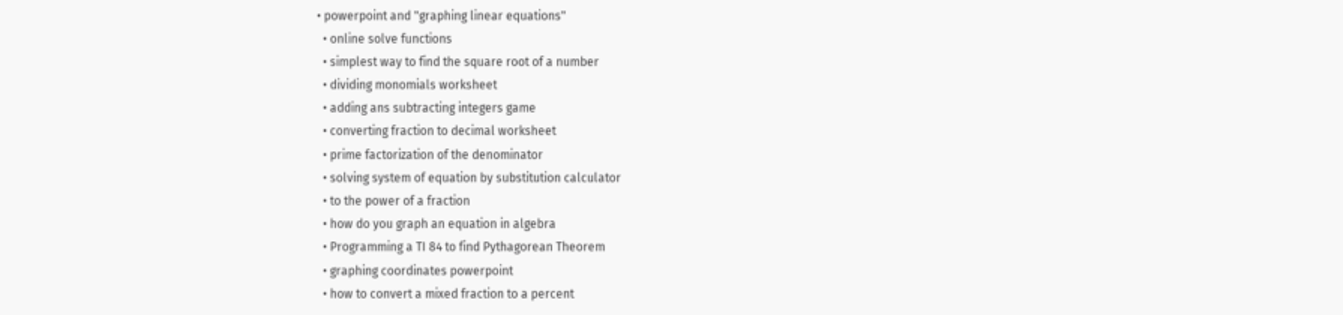• powerpoint and "graphing linear equations"
  • online solve functions
  • simplest way to find the square root of a number
  • dividing monomials worksheet
  • adding ans subtracting integers game
  • converting fraction to decimal worksheet
  • prime factorization of the denominator
  • solving system of equation by substitution calculator
  • to the power of a fraction
  • how do you graph an equation in algebra
  • Programming a TI 84 to find Pythagorean Theorem
  • graphing coordinates powerpoint
  • how to convert a mixed fraction to a percent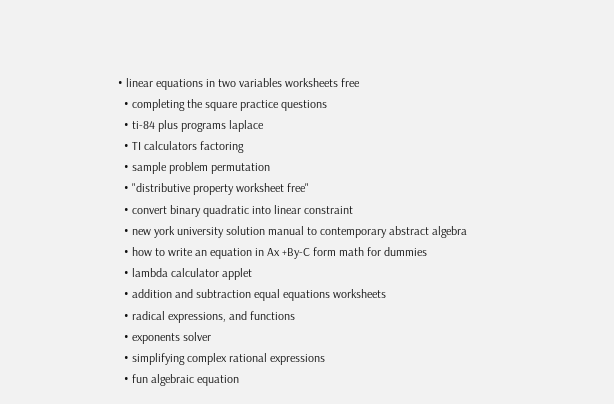• linear equations in two variables worksheets free
  • completing the square practice questions
  • ti-84 plus programs laplace
  • TI calculators factoring
  • sample problem permutation
  • "distributive property worksheet free"
  • convert binary quadratic into linear constraint
  • new york university solution manual to contemporary abstract algebra
  • how to write an equation in Ax +By-C form math for dummies
  • lambda calculator applet
  • addition and subtraction equal equations worksheets
  • radical expressions, and functions
  • exponents solver
  • simplifying complex rational expressions
  • fun algebraic equation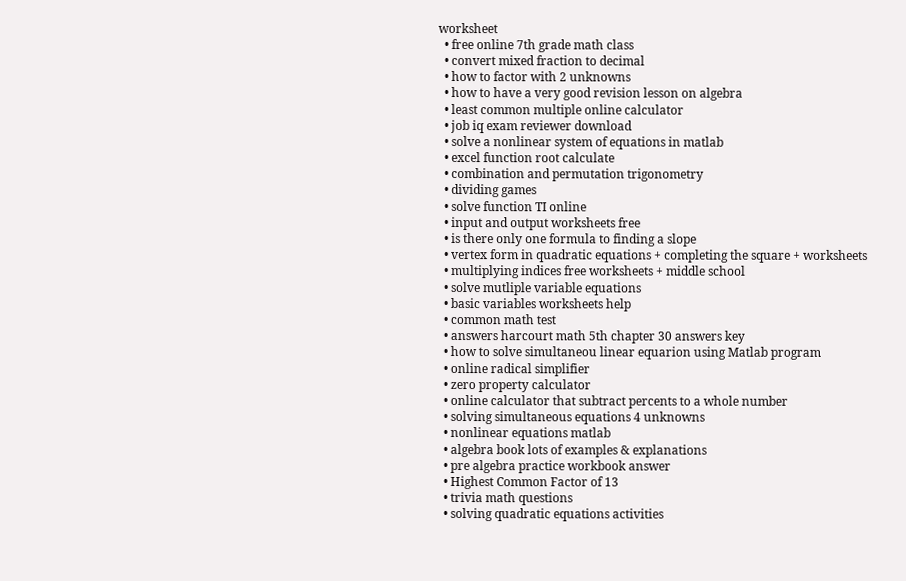worksheet
  • free online 7th grade math class
  • convert mixed fraction to decimal
  • how to factor with 2 unknowns
  • how to have a very good revision lesson on algebra
  • least common multiple online calculator
  • job iq exam reviewer download
  • solve a nonlinear system of equations in matlab
  • excel function root calculate
  • combination and permutation trigonometry
  • dividing games
  • solve function TI online
  • input and output worksheets free
  • is there only one formula to finding a slope
  • vertex form in quadratic equations + completing the square + worksheets
  • multiplying indices free worksheets + middle school
  • solve mutliple variable equations
  • basic variables worksheets help
  • common math test
  • answers harcourt math 5th chapter 30 answers key
  • how to solve simultaneou linear equarion using Matlab program
  • online radical simplifier
  • zero property calculator
  • online calculator that subtract percents to a whole number
  • solving simultaneous equations 4 unknowns
  • nonlinear equations matlab
  • algebra book lots of examples & explanations
  • pre algebra practice workbook answer
  • Highest Common Factor of 13
  • trivia math questions
  • solving quadratic equations activities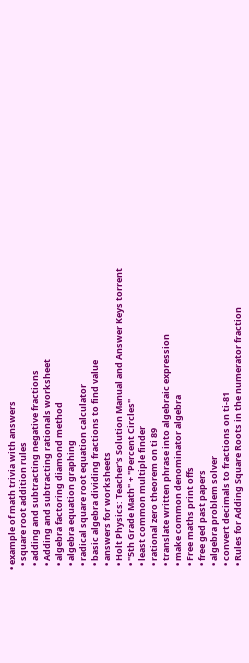• example of math trivia with answers
  • square root addition rules
  • adding and subtracting negative fractions
  • Adding and subtracting rationals worksheet
  • algebra factoring diamond method
  • algebra equation graphing
  • radical square root equation calculator
  • basic algebra dividing fractions to find value
  • answers for worksheets
  • Holt Physics: Teacher's Solution Manual and Answer Keys torrent
  • "5th Grade Math" + "Percent Circles"
  • least common multiple finder
  • rational zero theorem on ti 89
  • translate written phrase into algebraic expression
  • make common denominator algebra
  • Free maths print offs
  • free ged past papers
  • algebra problem solver
  • convert decimals to fractions on ti-81
  • Rules for Adding Square Roots in the numerator fraction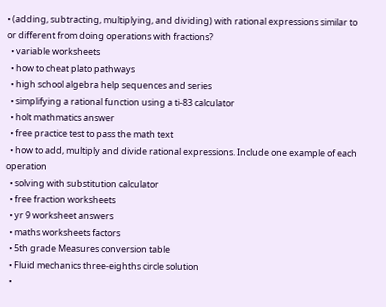• (adding, subtracting, multiplying, and dividing) with rational expressions similar to or different from doing operations with fractions?
  • variable worksheets
  • how to cheat plato pathways
  • high school algebra help sequences and series
  • simplifying a rational function using a ti-83 calculator
  • holt mathmatics answer
  • free practice test to pass the math text
  • how to add, multiply and divide rational expressions. Include one example of each operation
  • solving with substitution calculator
  • free fraction worksheets
  • yr 9 worksheet answers
  • maths worksheets factors
  • 5th grade Measures conversion table
  • Fluid mechanics three-eighths circle solution
  •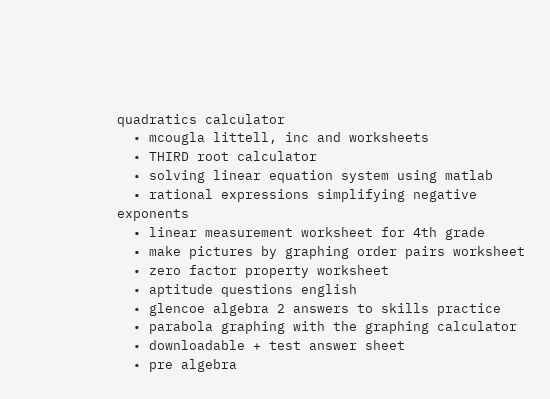quadratics calculator
  • mcougla littell, inc and worksheets
  • THIRD root calculator
  • solving linear equation system using matlab
  • rational expressions simplifying negative exponents
  • linear measurement worksheet for 4th grade
  • make pictures by graphing order pairs worksheet
  • zero factor property worksheet
  • aptitude questions english
  • glencoe algebra 2 answers to skills practice
  • parabola graphing with the graphing calculator
  • downloadable + test answer sheet
  • pre algebra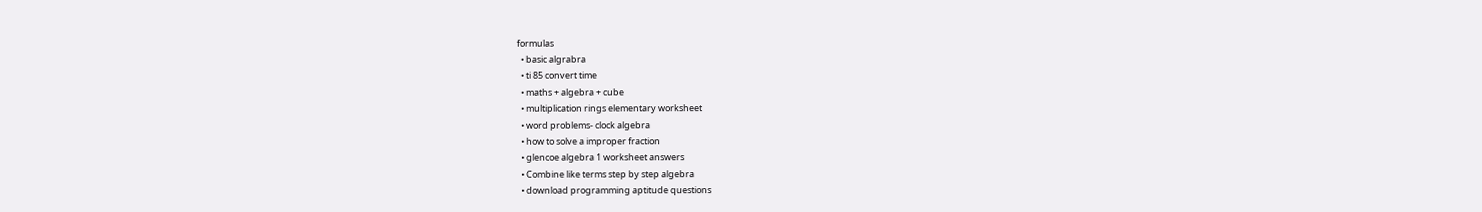formulas
  • basic algrabra
  • ti 85 convert time
  • maths + algebra + cube
  • multiplication rings elementary worksheet
  • word problems- clock algebra
  • how to solve a improper fraction
  • glencoe algebra 1 worksheet answers
  • Combine like terms step by step algebra
  • download programming aptitude questions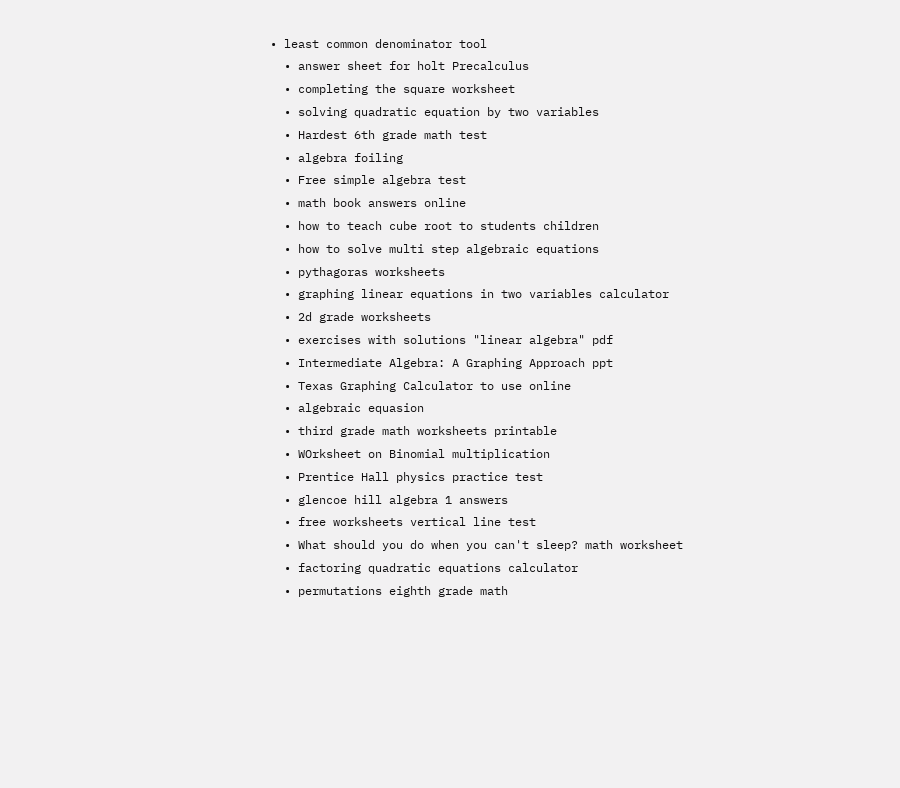• least common denominator tool
  • answer sheet for holt Precalculus
  • completing the square worksheet
  • solving quadratic equation by two variables
  • Hardest 6th grade math test
  • algebra foiling
  • Free simple algebra test
  • math book answers online
  • how to teach cube root to students children
  • how to solve multi step algebraic equations
  • pythagoras worksheets
  • graphing linear equations in two variables calculator
  • 2d grade worksheets
  • exercises with solutions "linear algebra" pdf
  • Intermediate Algebra: A Graphing Approach ppt
  • Texas Graphing Calculator to use online
  • algebraic equasion
  • third grade math worksheets printable
  • WOrksheet on Binomial multiplication
  • Prentice Hall physics practice test
  • glencoe hill algebra 1 answers
  • free worksheets vertical line test
  • What should you do when you can't sleep? math worksheet
  • factoring quadratic equations calculator
  • permutations eighth grade math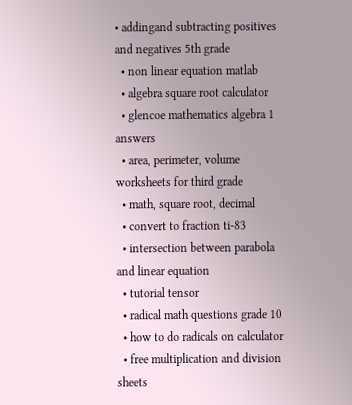• addingand subtracting positives and negatives 5th grade
  • non linear equation matlab
  • algebra square root calculator
  • glencoe mathematics algebra 1 answers
  • area, perimeter, volume worksheets for third grade
  • math, square root, decimal
  • convert to fraction ti-83
  • intersection between parabola and linear equation
  • tutorial tensor
  • radical math questions grade 10
  • how to do radicals on calculator
  • free multiplication and division sheets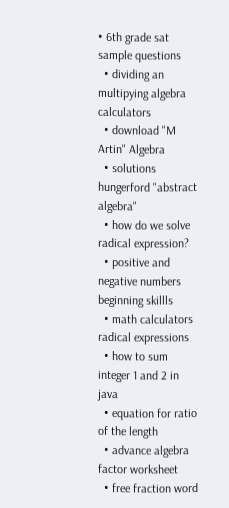• 6th grade sat sample questions
  • dividing an multipying algebra calculators
  • download "M Artin" Algebra
  • solutions hungerford "abstract algebra"
  • how do we solve radical expression?
  • positive and negative numbers beginning skillls
  • math calculators radical expressions
  • how to sum integer 1 and 2 in java
  • equation for ratio of the length
  • advance algebra factor worksheet
  • free fraction word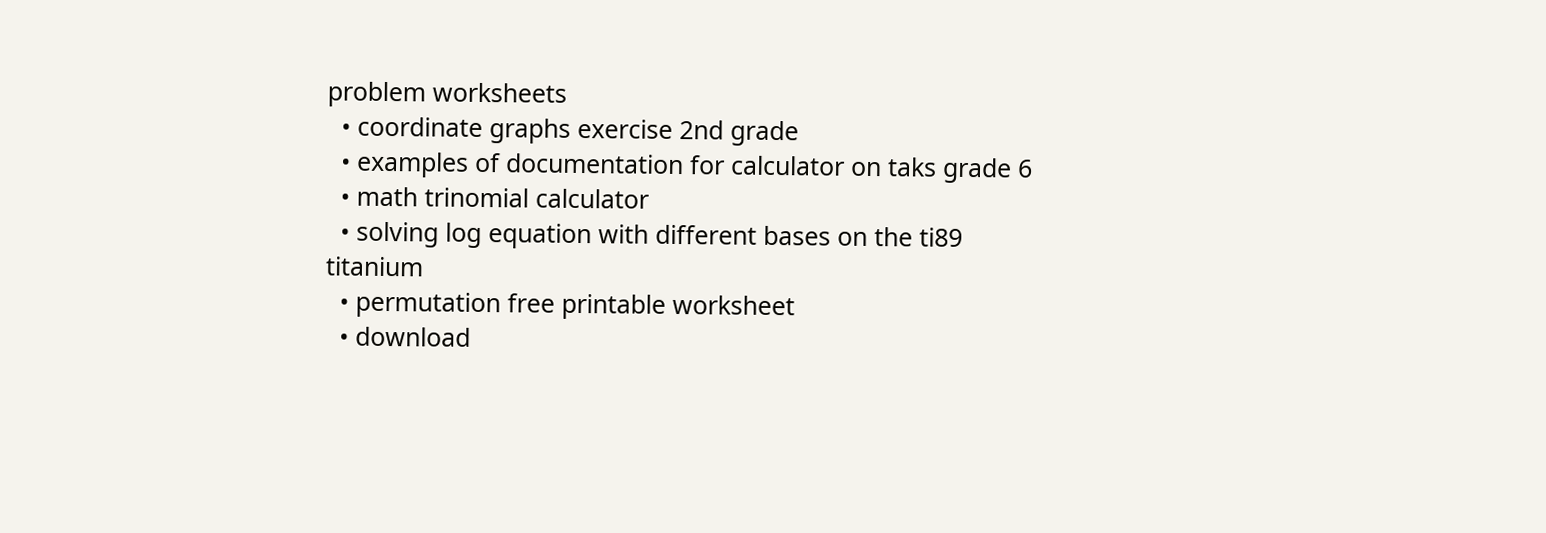problem worksheets
  • coordinate graphs exercise 2nd grade
  • examples of documentation for calculator on taks grade 6
  • math trinomial calculator
  • solving log equation with different bases on the ti89 titanium
  • permutation free printable worksheet
  • download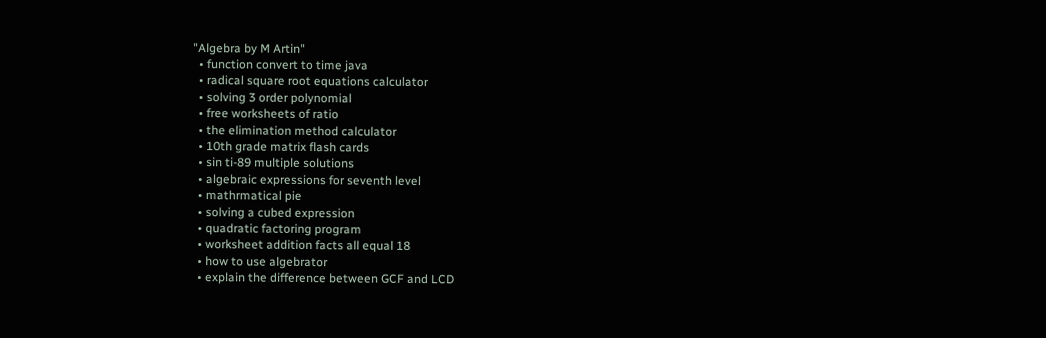"Algebra by M Artin"
  • function convert to time java
  • radical square root equations calculator
  • solving 3 order polynomial
  • free worksheets of ratio
  • the elimination method calculator
  • 10th grade matrix flash cards
  • sin ti-89 multiple solutions
  • algebraic expressions for seventh level
  • mathrmatical pie
  • solving a cubed expression
  • quadratic factoring program
  • worksheet addition facts all equal 18
  • how to use algebrator
  • explain the difference between GCF and LCD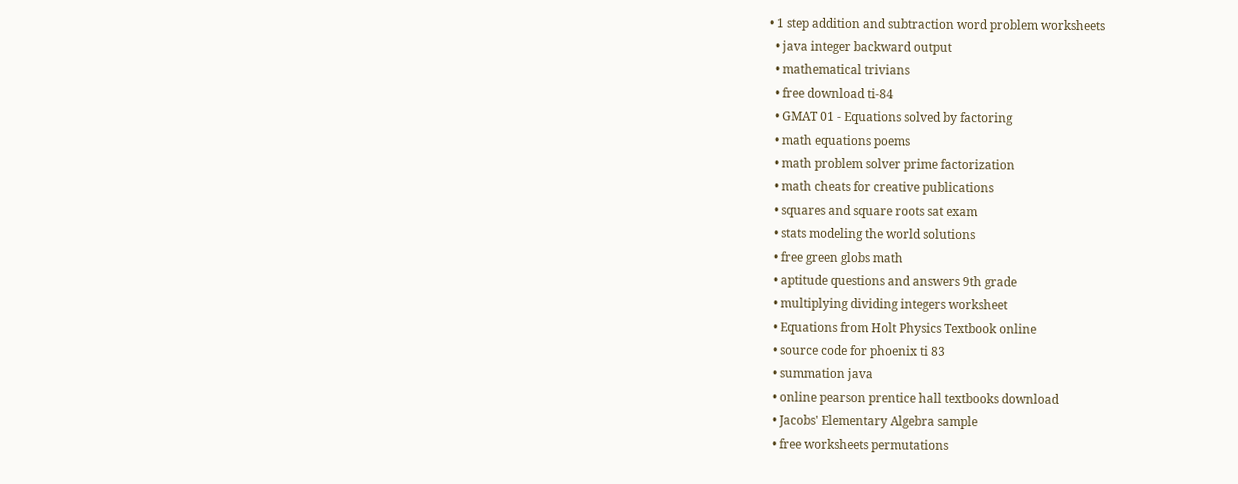• 1 step addition and subtraction word problem worksheets
  • java integer backward output
  • mathematical trivians
  • free download ti-84
  • GMAT 01 - Equations solved by factoring
  • math equations poems
  • math problem solver prime factorization
  • math cheats for creative publications
  • squares and square roots sat exam
  • stats modeling the world solutions
  • free green globs math
  • aptitude questions and answers 9th grade
  • multiplying dividing integers worksheet
  • Equations from Holt Physics Textbook online
  • source code for phoenix ti 83
  • summation java
  • online pearson prentice hall textbooks download
  • Jacobs' Elementary Algebra sample
  • free worksheets permutations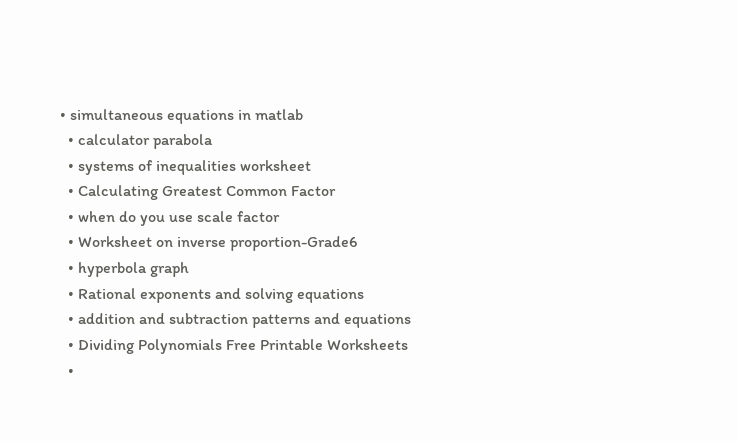• simultaneous equations in matlab
  • calculator parabola
  • systems of inequalities worksheet
  • Calculating Greatest Common Factor
  • when do you use scale factor
  • Worksheet on inverse proportion-Grade6
  • hyperbola graph
  • Rational exponents and solving equations
  • addition and subtraction patterns and equations
  • Dividing Polynomials Free Printable Worksheets
  •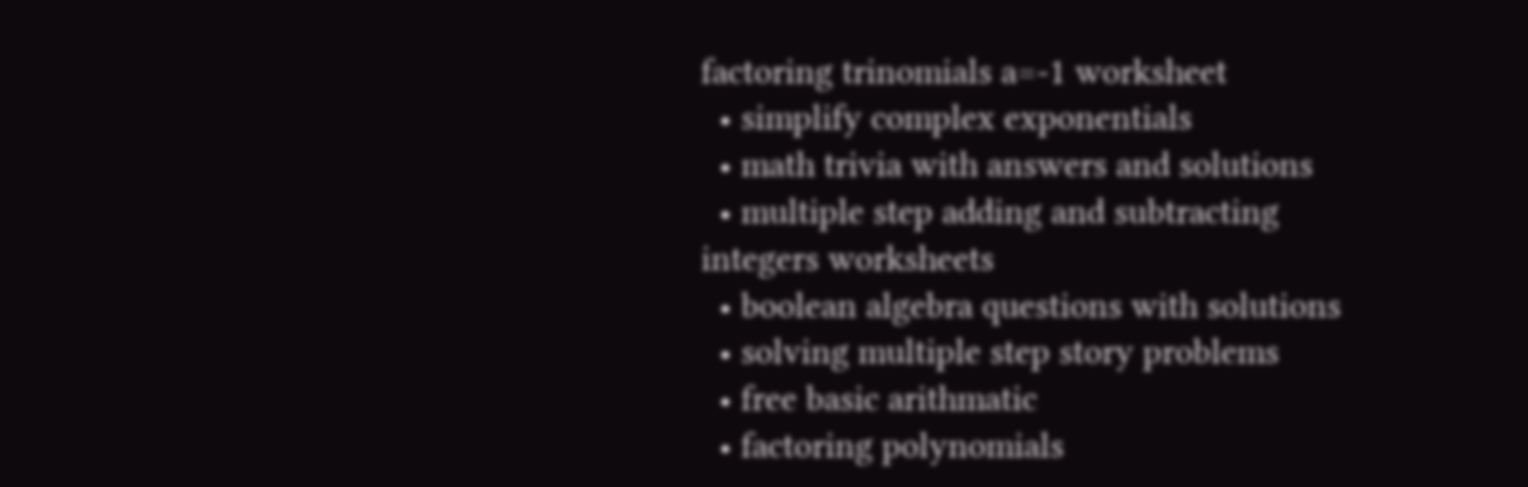factoring trinomials a=-1 worksheet
  • simplify complex exponentials
  • math trivia with answers and solutions
  • multiple step adding and subtracting integers worksheets
  • boolean algebra questions with solutions
  • solving multiple step story problems
  • free basic arithmatic
  • factoring polynomials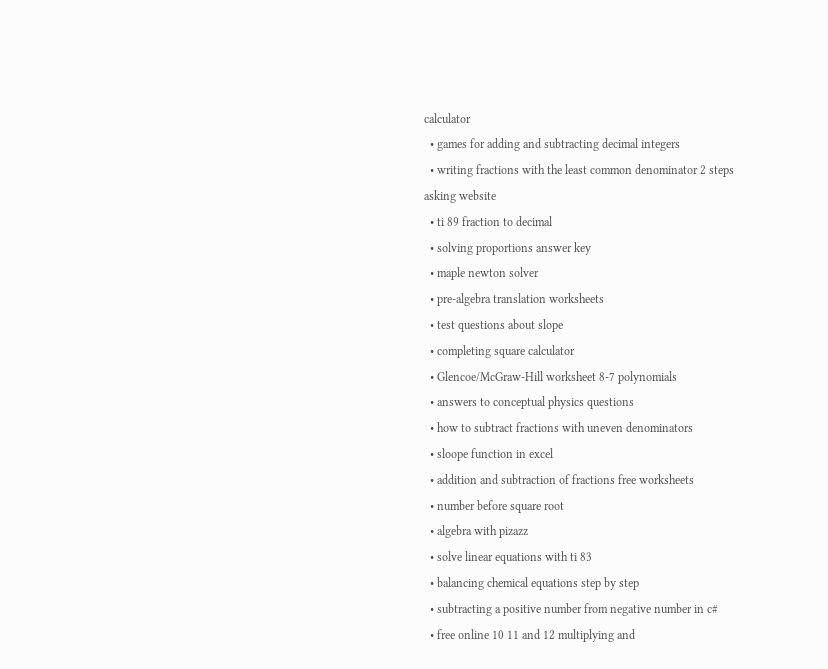calculator
  • games for adding and subtracting decimal integers
  • writing fractions with the least common denominator 2 steps asking website
  • ti 89 fraction to decimal
  • solving proportions answer key
  • maple newton solver
  • pre-algebra translation worksheets
  • test questions about slope
  • completing square calculator
  • Glencoe/McGraw-Hill worksheet 8-7 polynomials
  • answers to conceptual physics questions
  • how to subtract fractions with uneven denominators
  • sloope function in excel
  • addition and subtraction of fractions free worksheets
  • number before square root
  • algebra with pizazz
  • solve linear equations with ti 83
  • balancing chemical equations step by step
  • subtracting a positive number from negative number in c#
  • free online 10 11 and 12 multiplying and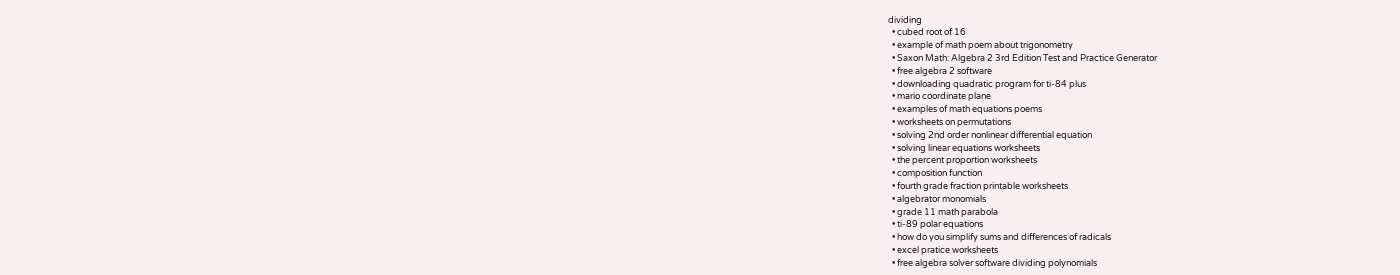dividing
  • cubed root of 16
  • example of math poem about trigonometry
  • Saxon Math: Algebra 2 3rd Edition Test and Practice Generator
  • free algebra 2 software
  • downloading quadratic program for ti-84 plus
  • mario coordinate plane
  • examples of math equations poems
  • worksheets on permutations
  • solving 2nd order nonlinear differential equation
  • solving linear equations worksheets
  • the percent proportion worksheets
  • composition function
  • fourth grade fraction printable worksheets
  • algebrator monomials
  • grade 11 math parabola
  • ti-89 polar equations
  • how do you simplify sums and differences of radicals
  • excel pratice worksheets
  • free algebra solver software dividing polynomials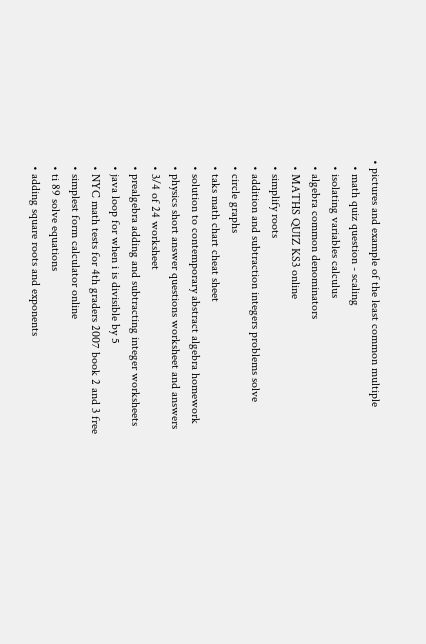• pictures and example of the least common multiple
  • math quiz question - scaling
  • isolating variables calculus
  • algebra common denominators
  • MATHS QUIZ KS3 online
  • simplify roots
  • addition and subtraction integers problems solve
  • circle graphs
  • taks math chart cheat sheet
  • solution to contemporary abstract algebra homework
  • physics short answer questions worksheet and answers
  • 3/4 of 24 worksheet
  • prealgebra adding and subtracting integer worksheets
  • java loop for when i is divisible by 5
  • NYC math tests for 4th graders 2007 book 2 and 3 free
  • simplest form calculator online
  • ti 89 solve equations
  • adding square roots and exponents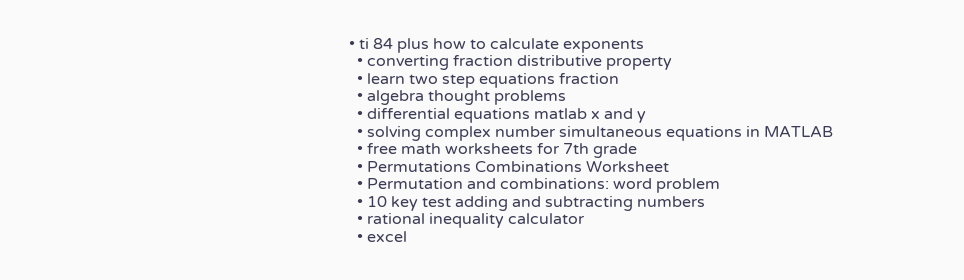• ti 84 plus how to calculate exponents
  • converting fraction distributive property
  • learn two step equations fraction
  • algebra thought problems
  • differential equations matlab x and y
  • solving complex number simultaneous equations in MATLAB
  • free math worksheets for 7th grade
  • Permutations Combinations Worksheet
  • Permutation and combinations: word problem
  • 10 key test adding and subtracting numbers
  • rational inequality calculator
  • excel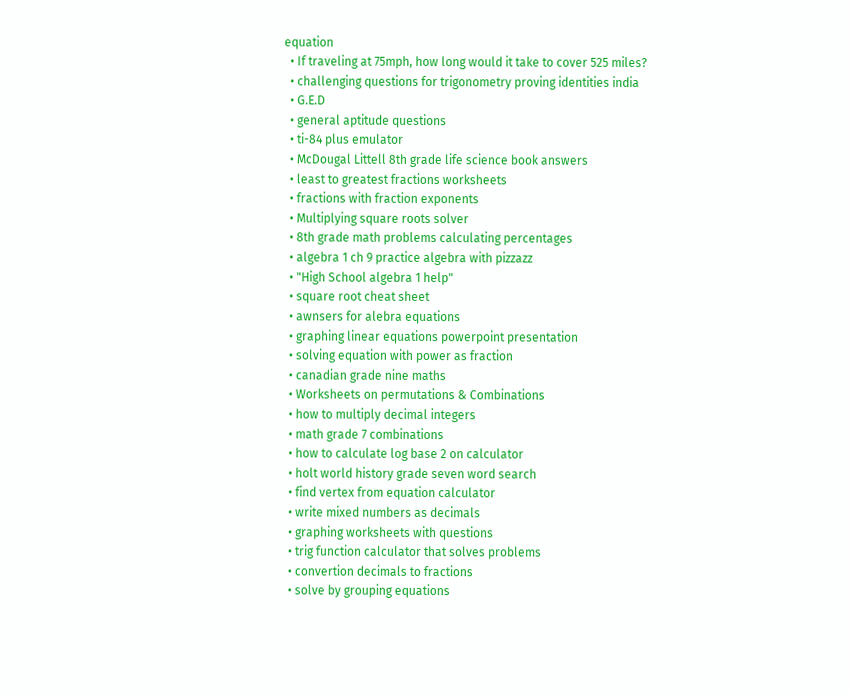equation
  • If traveling at 75mph, how long would it take to cover 525 miles?
  • challenging questions for trigonometry proving identities india
  • G.E.D
  • general aptitude questions
  • ti-84 plus emulator
  • McDougal Littell 8th grade life science book answers
  • least to greatest fractions worksheets
  • fractions with fraction exponents
  • Multiplying square roots solver
  • 8th grade math problems calculating percentages
  • algebra 1 ch 9 practice algebra with pizzazz
  • "High School algebra 1 help"
  • square root cheat sheet
  • awnsers for alebra equations
  • graphing linear equations powerpoint presentation
  • solving equation with power as fraction
  • canadian grade nine maths
  • Worksheets on permutations & Combinations
  • how to multiply decimal integers
  • math grade 7 combinations
  • how to calculate log base 2 on calculator
  • holt world history grade seven word search
  • find vertex from equation calculator
  • write mixed numbers as decimals
  • graphing worksheets with questions
  • trig function calculator that solves problems
  • convertion decimals to fractions
  • solve by grouping equations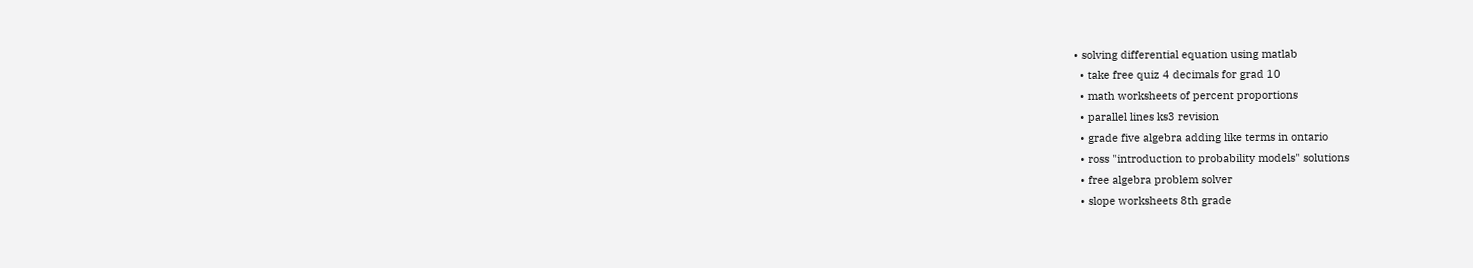• solving differential equation using matlab
  • take free quiz 4 decimals for grad 10
  • math worksheets of percent proportions
  • parallel lines ks3 revision
  • grade five algebra adding like terms in ontario
  • ross "introduction to probability models" solutions
  • free algebra problem solver
  • slope worksheets 8th grade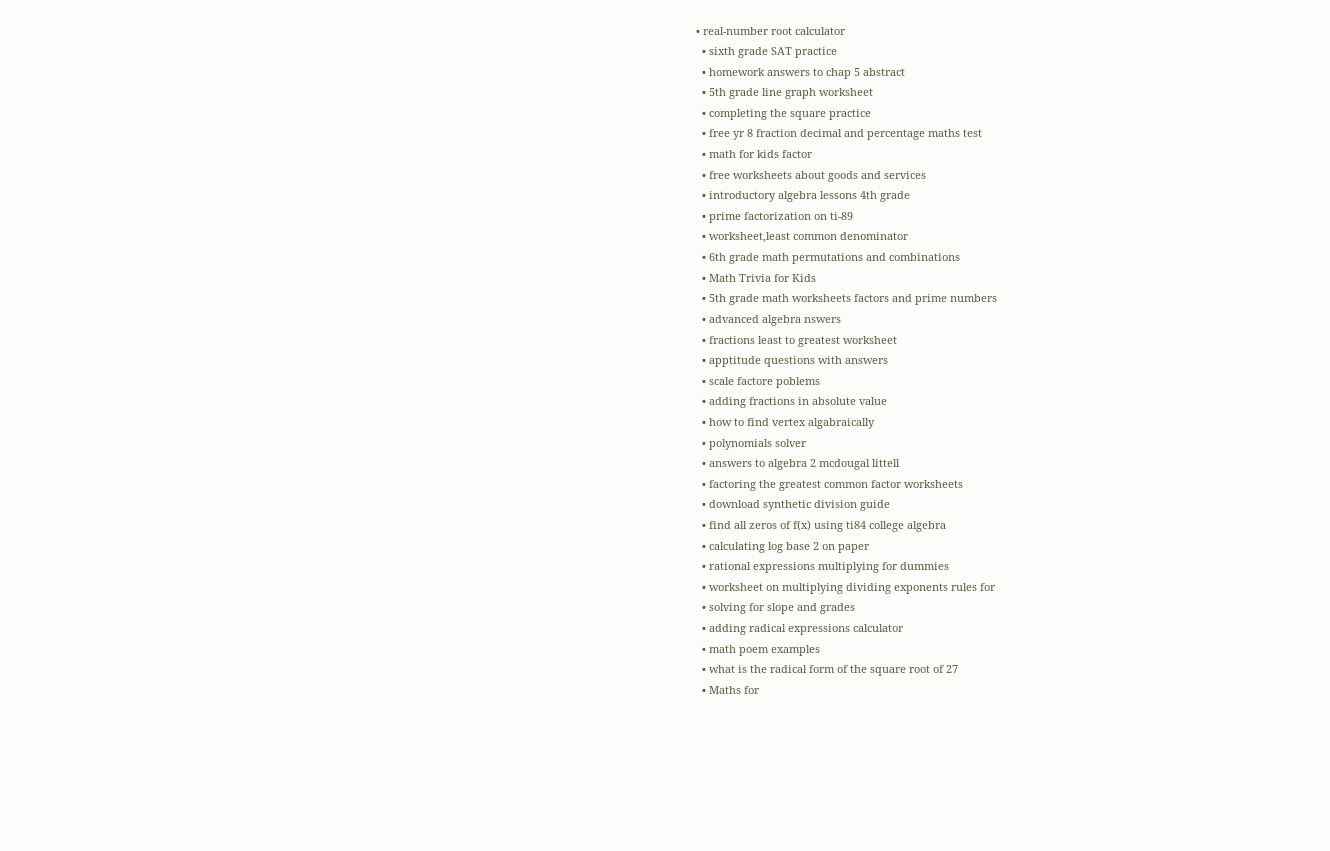• real-number root calculator
  • sixth grade SAT practice
  • homework answers to chap 5 abstract
  • 5th grade line graph worksheet
  • completing the square practice
  • free yr 8 fraction decimal and percentage maths test
  • math for kids factor
  • free worksheets about goods and services
  • introductory algebra lessons 4th grade
  • prime factorization on ti-89
  • worksheet,least common denominator
  • 6th grade math permutations and combinations
  • Math Trivia for Kids
  • 5th grade math worksheets factors and prime numbers
  • advanced algebra nswers
  • fractions least to greatest worksheet
  • apptitude questions with answers
  • scale factore poblems
  • adding fractions in absolute value
  • how to find vertex algabraically
  • polynomials solver
  • answers to algebra 2 mcdougal littell
  • factoring the greatest common factor worksheets
  • download synthetic division guide
  • find all zeros of f(x) using ti84 college algebra
  • calculating log base 2 on paper
  • rational expressions multiplying for dummies
  • worksheet on multiplying dividing exponents rules for
  • solving for slope and grades
  • adding radical expressions calculator
  • math poem examples
  • what is the radical form of the square root of 27
  • Maths for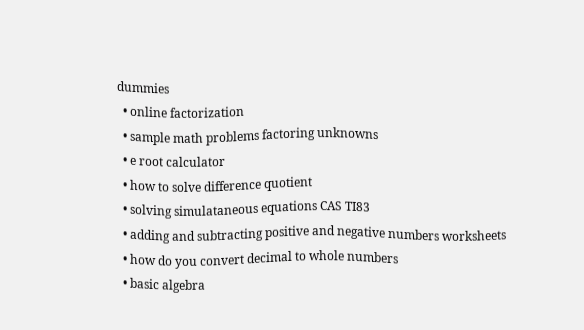dummies
  • online factorization
  • sample math problems factoring unknowns
  • e root calculator
  • how to solve difference quotient
  • solving simulataneous equations CAS TI83
  • adding and subtracting positive and negative numbers worksheets
  • how do you convert decimal to whole numbers
  • basic algebra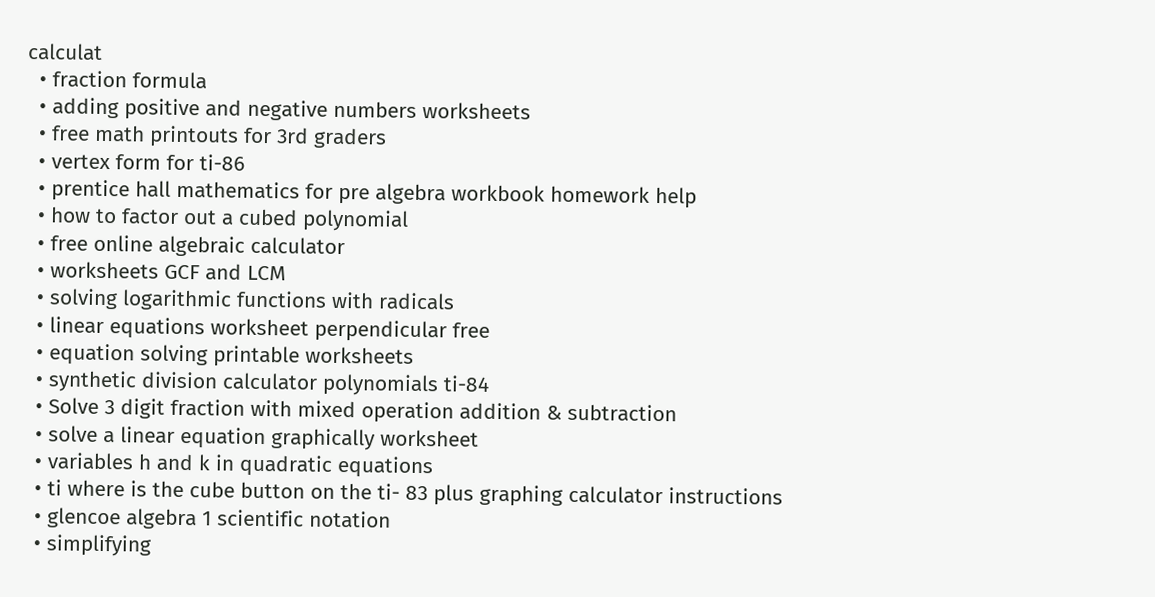calculat
  • fraction formula
  • adding positive and negative numbers worksheets
  • free math printouts for 3rd graders
  • vertex form for ti-86
  • prentice hall mathematics for pre algebra workbook homework help
  • how to factor out a cubed polynomial
  • free online algebraic calculator
  • worksheets GCF and LCM
  • solving logarithmic functions with radicals
  • linear equations worksheet perpendicular free
  • equation solving printable worksheets
  • synthetic division calculator polynomials ti-84
  • Solve 3 digit fraction with mixed operation addition & subtraction
  • solve a linear equation graphically worksheet
  • variables h and k in quadratic equations
  • ti where is the cube button on the ti- 83 plus graphing calculator instructions
  • glencoe algebra 1 scientific notation
  • simplifying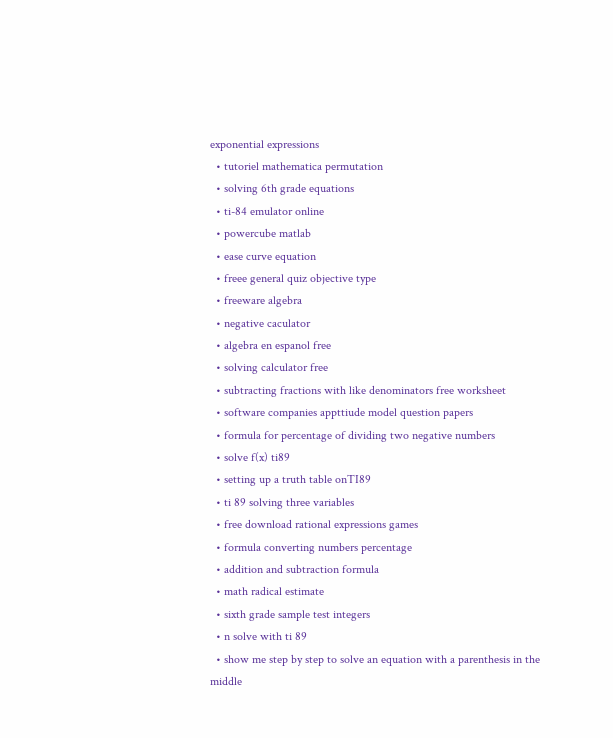exponential expressions
  • tutoriel mathematica permutation
  • solving 6th grade equations
  • ti-84 emulator online
  • powercube matlab
  • ease curve equation
  • freee general quiz objective type
  • freeware algebra
  • negative caculator
  • algebra en espanol free
  • solving calculator free
  • subtracting fractions with like denominators free worksheet
  • software companies appttiude model question papers
  • formula for percentage of dividing two negative numbers
  • solve f(x) ti89
  • setting up a truth table onTI89
  • ti 89 solving three variables
  • free download rational expressions games
  • formula converting numbers percentage
  • addition and subtraction formula
  • math radical estimate
  • sixth grade sample test integers
  • n solve with ti 89
  • show me step by step to solve an equation with a parenthesis in the middle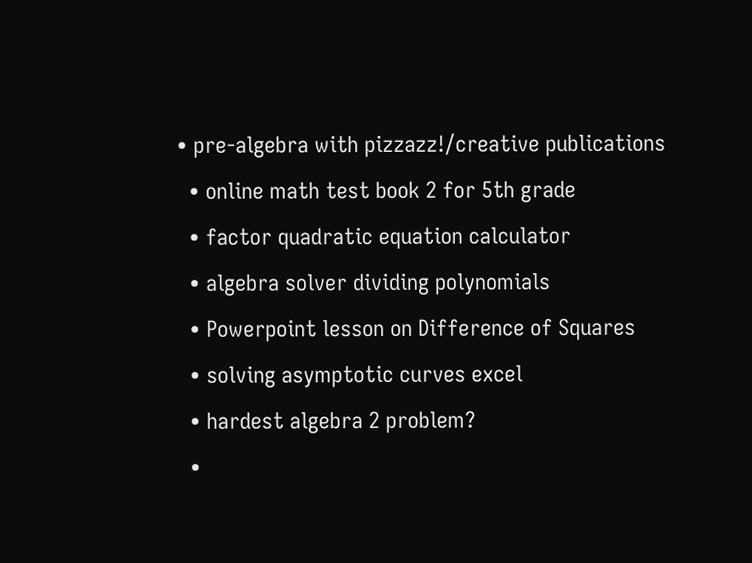• pre-algebra with pizzazz!/creative publications
  • online math test book 2 for 5th grade
  • factor quadratic equation calculator
  • algebra solver dividing polynomials
  • Powerpoint lesson on Difference of Squares
  • solving asymptotic curves excel
  • hardest algebra 2 problem?
  •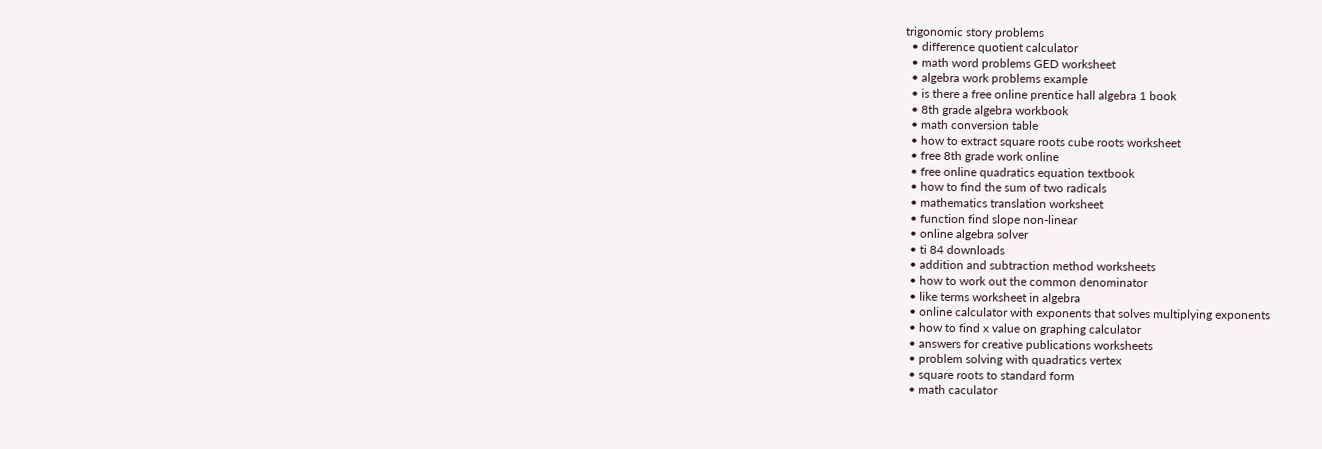trigonomic story problems
  • difference quotient calculator
  • math word problems GED worksheet
  • algebra work problems example
  • is there a free online prentice hall algebra 1 book
  • 8th grade algebra workbook
  • math conversion table
  • how to extract square roots cube roots worksheet
  • free 8th grade work online
  • free online quadratics equation textbook
  • how to find the sum of two radicals
  • mathematics translation worksheet
  • function find slope non-linear
  • online algebra solver
  • ti 84 downloads
  • addition and subtraction method worksheets
  • how to work out the common denominator
  • like terms worksheet in algebra
  • online calculator with exponents that solves multiplying exponents
  • how to find x value on graphing calculator
  • answers for creative publications worksheets
  • problem solving with quadratics vertex
  • square roots to standard form
  • math caculator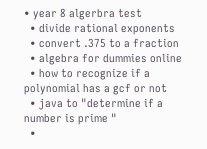• year 8 algerbra test
  • divide rational exponents
  • convert .375 to a fraction
  • algebra for dummies online
  • how to recognize if a polynomial has a gcf or not
  • java to "determine if a number is prime "
  •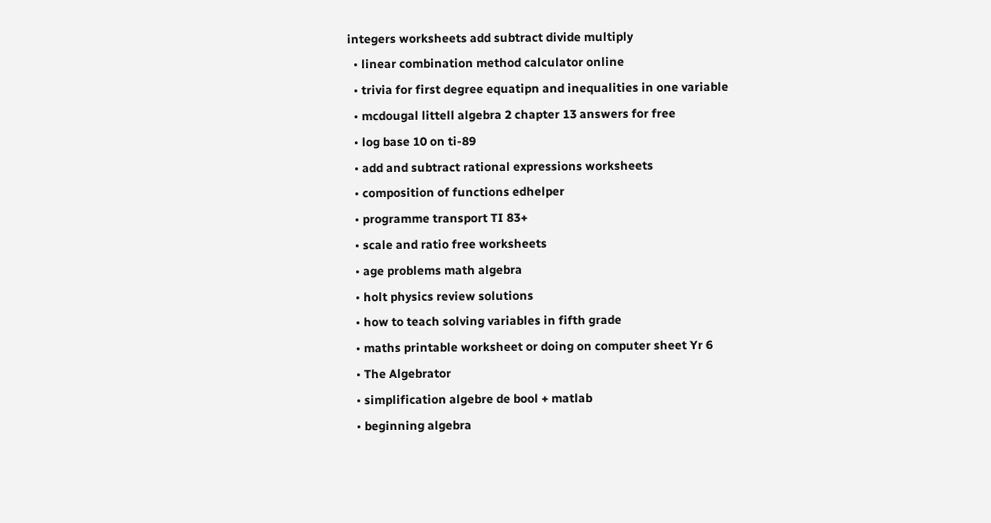integers worksheets add subtract divide multiply
  • linear combination method calculator online
  • trivia for first degree equatipn and inequalities in one variable
  • mcdougal littell algebra 2 chapter 13 answers for free
  • log base 10 on ti-89
  • add and subtract rational expressions worksheets
  • composition of functions edhelper
  • programme transport TI 83+
  • scale and ratio free worksheets
  • age problems math algebra
  • holt physics review solutions
  • how to teach solving variables in fifth grade
  • maths printable worksheet or doing on computer sheet Yr 6
  • The Algebrator
  • simplification algebre de bool + matlab
  • beginning algebra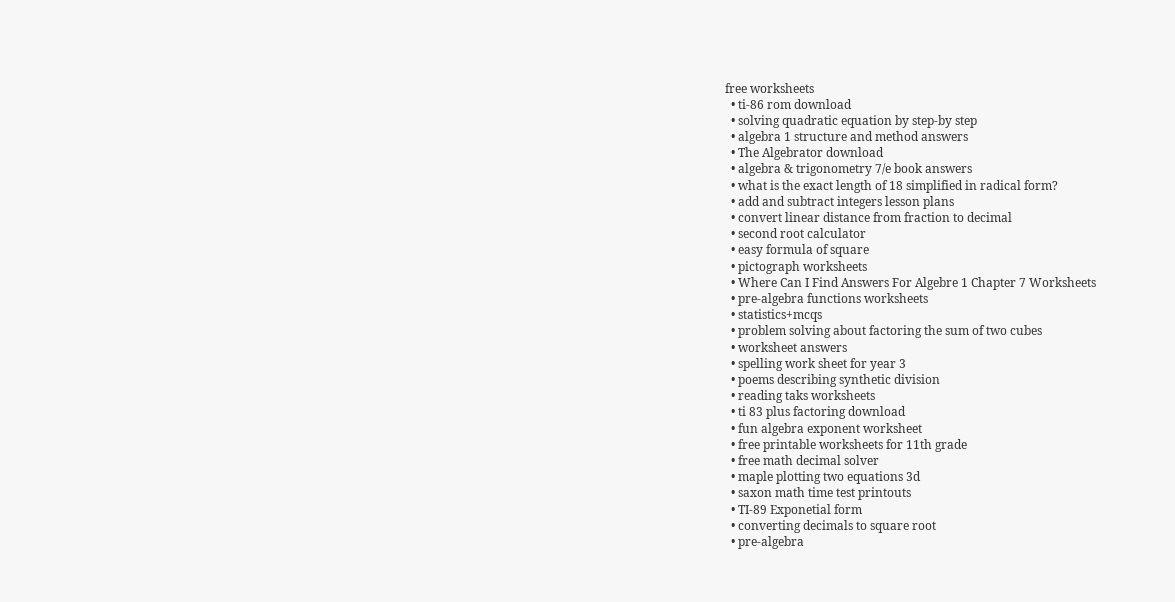free worksheets
  • ti-86 rom download
  • solving quadratic equation by step-by step
  • algebra 1 structure and method answers
  • The Algebrator download
  • algebra & trigonometry 7/e book answers
  • what is the exact length of 18 simplified in radical form?
  • add and subtract integers lesson plans
  • convert linear distance from fraction to decimal
  • second root calculator
  • easy formula of square
  • pictograph worksheets
  • Where Can I Find Answers For Algebre 1 Chapter 7 Worksheets
  • pre-algebra functions worksheets
  • statistics+mcqs
  • problem solving about factoring the sum of two cubes
  • worksheet answers
  • spelling work sheet for year 3
  • poems describing synthetic division
  • reading taks worksheets
  • ti 83 plus factoring download
  • fun algebra exponent worksheet
  • free printable worksheets for 11th grade
  • free math decimal solver
  • maple plotting two equations 3d
  • saxon math time test printouts
  • TI-89 Exponetial form
  • converting decimals to square root
  • pre-algebra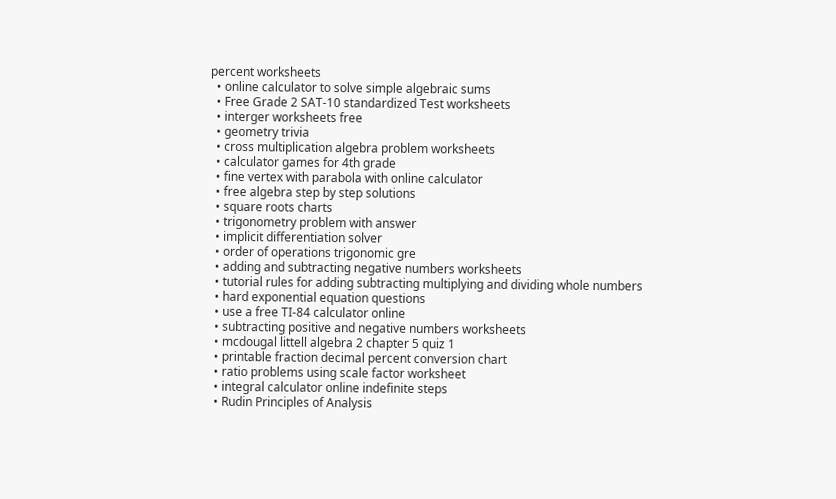percent worksheets
  • online calculator to solve simple algebraic sums
  • Free Grade 2 SAT-10 standardized Test worksheets
  • interger worksheets free
  • geometry trivia
  • cross multiplication algebra problem worksheets
  • calculator games for 4th grade
  • fine vertex with parabola with online calculator
  • free algebra step by step solutions
  • square roots charts
  • trigonometry problem with answer
  • implicit differentiation solver
  • order of operations trigonomic gre
  • adding and subtracting negative numbers worksheets
  • tutorial rules for adding subtracting multiplying and dividing whole numbers
  • hard exponential equation questions
  • use a free TI-84 calculator online
  • subtracting positive and negative numbers worksheets
  • mcdougal littell algebra 2 chapter 5 quiz 1
  • printable fraction decimal percent conversion chart
  • ratio problems using scale factor worksheet
  • integral calculator online indefinite steps
  • Rudin Principles of Analysis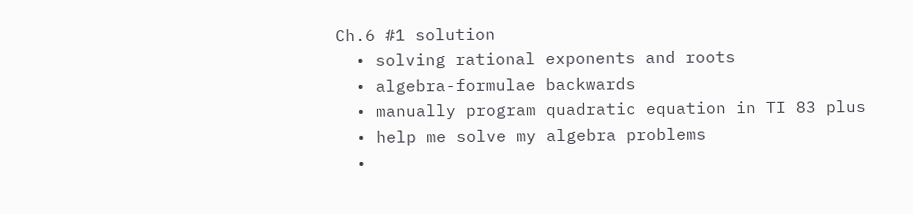Ch.6 #1 solution
  • solving rational exponents and roots
  • algebra-formulae backwards
  • manually program quadratic equation in TI 83 plus
  • help me solve my algebra problems
  •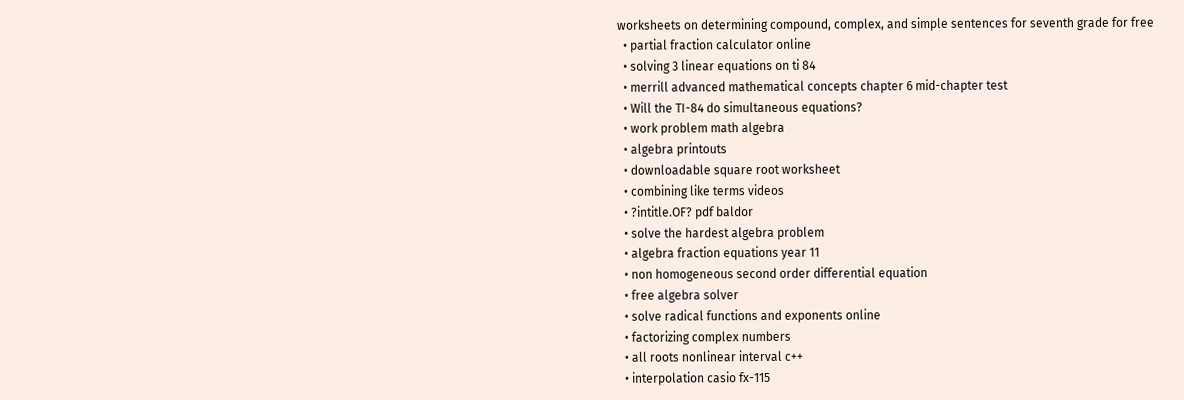worksheets on determining compound, complex, and simple sentences for seventh grade for free
  • partial fraction calculator online
  • solving 3 linear equations on ti 84
  • merrill advanced mathematical concepts chapter 6 mid-chapter test
  • Will the TI-84 do simultaneous equations?
  • work problem math algebra
  • algebra printouts
  • downloadable square root worksheet
  • combining like terms videos
  • ?intitle.OF? pdf baldor
  • solve the hardest algebra problem
  • algebra fraction equations year 11
  • non homogeneous second order differential equation
  • free algebra solver
  • solve radical functions and exponents online
  • factorizing complex numbers
  • all roots nonlinear interval c++
  • interpolation casio fx-115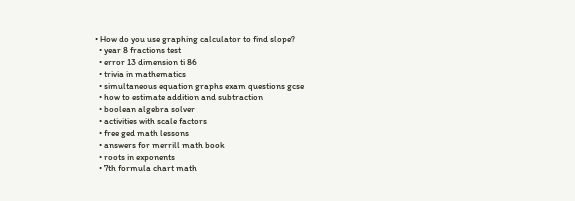• How do you use graphing calculator to find slope?
  • year 8 fractions test
  • error 13 dimension ti 86
  • trivia in mathematics
  • simultaneous equation graphs exam questions gcse
  • how to estimate addition and subtraction
  • boolean algebra solver
  • activities with scale factors
  • free ged math lessons
  • answers for merrill math book
  • roots in exponents
  • 7th formula chart math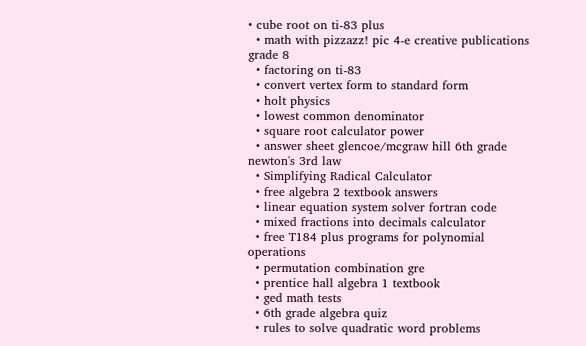• cube root on ti-83 plus
  • math with pizzazz! pic 4-e creative publications grade 8
  • factoring on ti-83
  • convert vertex form to standard form
  • holt physics
  • lowest common denominator
  • square root calculator power
  • answer sheet glencoe/mcgraw hill 6th grade newton's 3rd law
  • Simplifying Radical Calculator
  • free algebra 2 textbook answers
  • linear equation system solver fortran code
  • mixed fractions into decimals calculator
  • free T184 plus programs for polynomial operations
  • permutation combination gre
  • prentice hall algebra 1 textbook
  • ged math tests
  • 6th grade algebra quiz
  • rules to solve quadratic word problems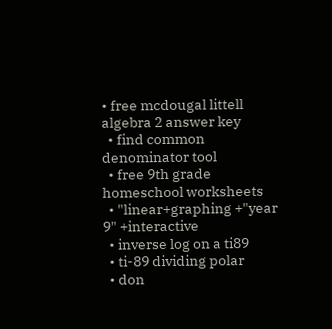• free mcdougal littell algebra 2 answer key
  • find common denominator tool
  • free 9th grade homeschool worksheets
  • "linear+graphing +"year 9" +interactive
  • inverse log on a ti89
  • ti-89 dividing polar
  • don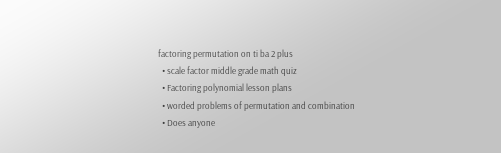factoring permutation on ti ba 2 plus
  • scale factor middle grade math quiz
  • Factoring polynomial lesson plans
  • worded problems of permutation and combination
  • Does anyone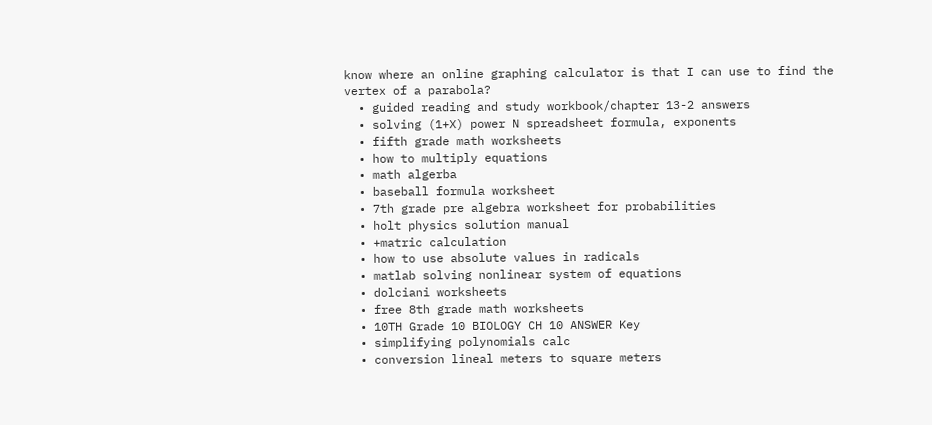know where an online graphing calculator is that I can use to find the vertex of a parabola?
  • guided reading and study workbook/chapter 13-2 answers
  • solving (1+X) power N spreadsheet formula, exponents
  • fifth grade math worksheets
  • how to multiply equations
  • math algerba
  • baseball formula worksheet
  • 7th grade pre algebra worksheet for probabilities
  • holt physics solution manual
  • +matric calculation
  • how to use absolute values in radicals
  • matlab solving nonlinear system of equations
  • dolciani worksheets
  • free 8th grade math worksheets
  • 10TH Grade 10 BIOLOGY CH 10 ANSWER Key
  • simplifying polynomials calc
  • conversion lineal meters to square meters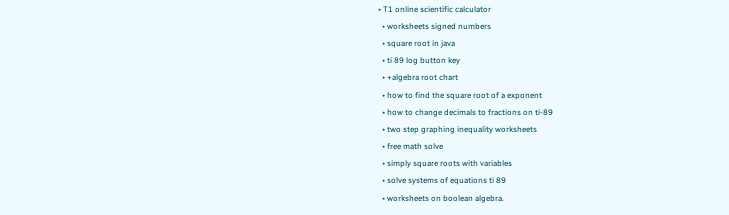• T1 online scientific calculator
  • worksheets signed numbers
  • square root in java
  • ti 89 log button key
  • +algebra root chart
  • how to find the square root of a exponent
  • how to change decimals to fractions on ti-89
  • two step graphing inequality worksheets
  • free math solve
  • simply square roots with variables
  • solve systems of equations ti 89
  • worksheets on boolean algebra.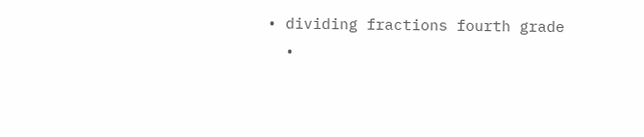• dividing fractions fourth grade
  •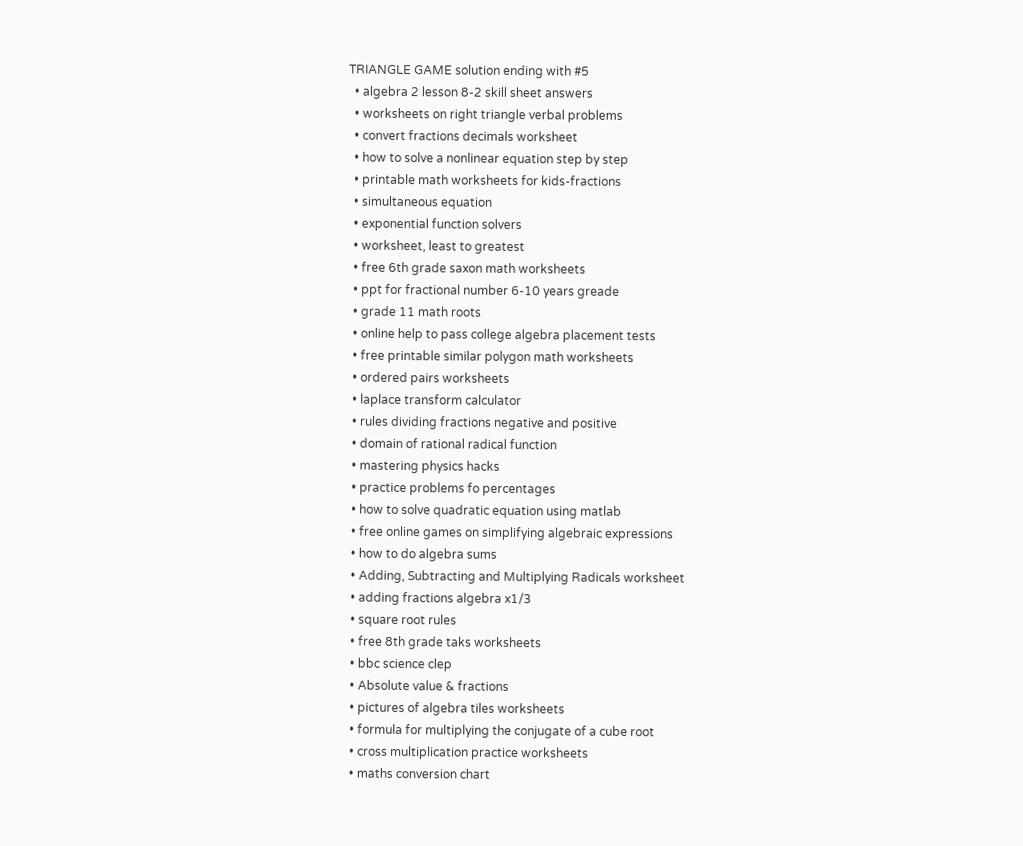TRIANGLE GAME solution ending with #5
  • algebra 2 lesson 8-2 skill sheet answers
  • worksheets on right triangle verbal problems
  • convert fractions decimals worksheet
  • how to solve a nonlinear equation step by step
  • printable math worksheets for kids-fractions
  • simultaneous equation
  • exponential function solvers
  • worksheet, least to greatest
  • free 6th grade saxon math worksheets
  • ppt for fractional number 6-10 years greade
  • grade 11 math roots
  • online help to pass college algebra placement tests
  • free printable similar polygon math worksheets
  • ordered pairs worksheets
  • laplace transform calculator
  • rules dividing fractions negative and positive
  • domain of rational radical function
  • mastering physics hacks
  • practice problems fo percentages
  • how to solve quadratic equation using matlab
  • free online games on simplifying algebraic expressions
  • how to do algebra sums
  • Adding, Subtracting and Multiplying Radicals worksheet
  • adding fractions algebra x1/3
  • square root rules
  • free 8th grade taks worksheets
  • bbc science clep
  • Absolute value & fractions
  • pictures of algebra tiles worksheets
  • formula for multiplying the conjugate of a cube root
  • cross multiplication practice worksheets
  • maths conversion chart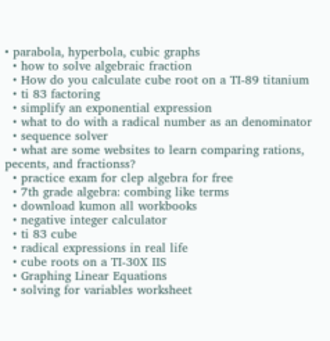• parabola, hyperbola, cubic graphs
  • how to solve algebraic fraction
  • How do you calculate cube root on a TI-89 titanium
  • ti 83 factoring
  • simplify an exponential expression
  • what to do with a radical number as an denominator
  • sequence solver
  • what are some websites to learn comparing rations, pecents, and fractionss?
  • practice exam for clep algebra for free
  • 7th grade algebra: combing like terms
  • download kumon all workbooks
  • negative integer calculator
  • ti 83 cube
  • radical expressions in real life
  • cube roots on a TI-30X IIS
  • Graphing Linear Equations
  • solving for variables worksheet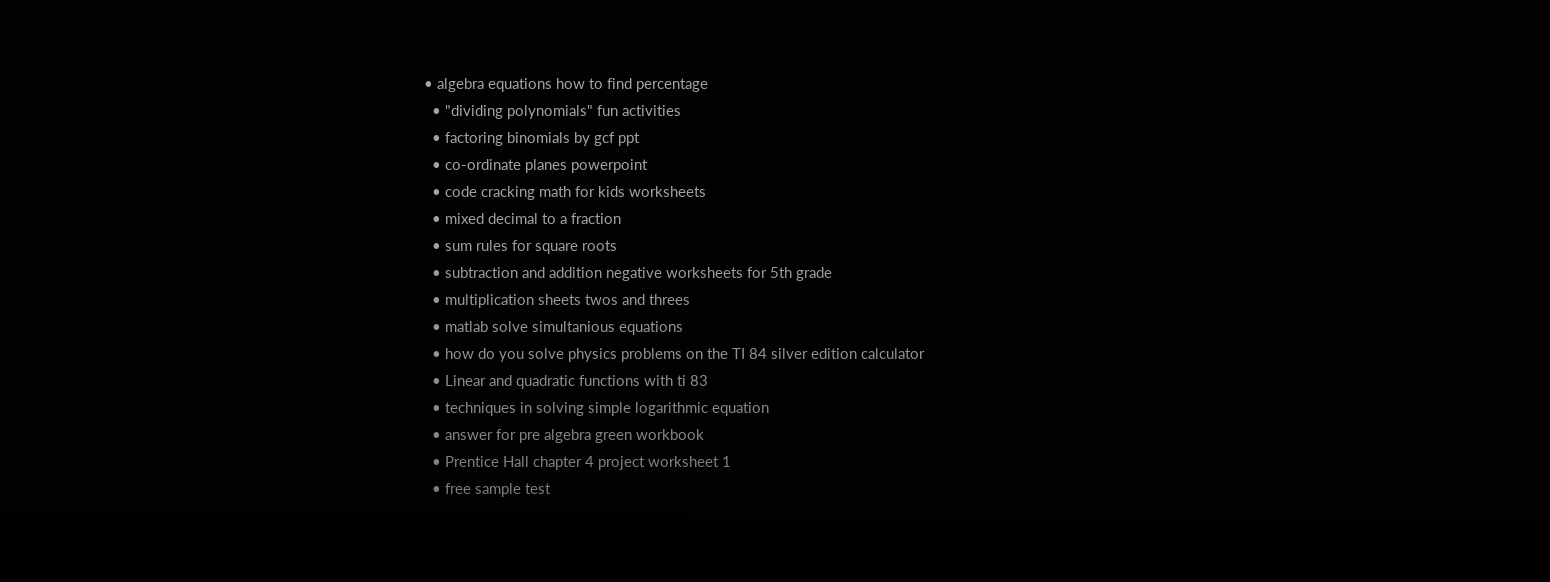• algebra equations how to find percentage
  • "dividing polynomials" fun activities
  • factoring binomials by gcf ppt
  • co-ordinate planes powerpoint
  • code cracking math for kids worksheets
  • mixed decimal to a fraction
  • sum rules for square roots
  • subtraction and addition negative worksheets for 5th grade
  • multiplication sheets twos and threes
  • matlab solve simultanious equations
  • how do you solve physics problems on the TI 84 silver edition calculator
  • Linear and quadratic functions with ti 83
  • techniques in solving simple logarithmic equation
  • answer for pre algebra green workbook
  • Prentice Hall chapter 4 project worksheet 1
  • free sample test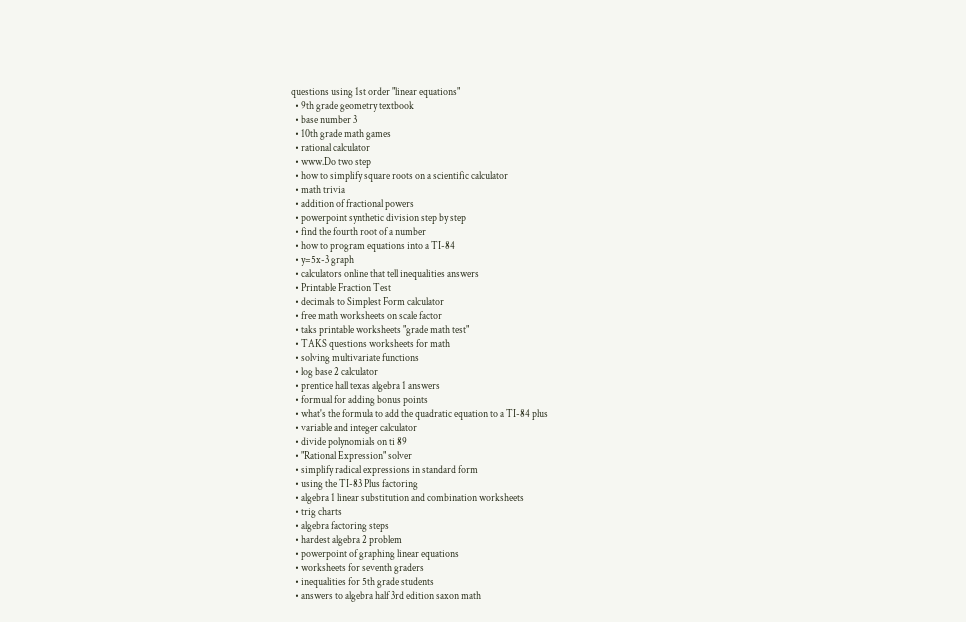questions using 1st order "linear equations"
  • 9th grade geometry textbook
  • base number 3
  • 10th grade math games
  • rational calculator
  • www.Do two step
  • how to simplify square roots on a scientific calculator
  • math trivia
  • addition of fractional powers
  • powerpoint synthetic division step by step
  • find the fourth root of a number
  • how to program equations into a TI-84
  • y=5x-3 graph
  • calculators online that tell inequalities answers
  • Printable Fraction Test
  • decimals to Simplest Form calculator
  • free math worksheets on scale factor
  • taks printable worksheets "grade math test"
  • TAKS questions worksheets for math
  • solving multivariate functions
  • log base 2 calculator
  • prentice hall texas algebra 1 answers
  • formual for adding bonus points
  • what's the formula to add the quadratic equation to a TI-84 plus
  • variable and integer calculator
  • divide polynomials on ti 89
  • "Rational Expression" solver
  • simplify radical expressions in standard form
  • using the TI-83 Plus factoring
  • algebra 1 linear substitution and combination worksheets
  • trig charts
  • algebra factoring steps
  • hardest algebra 2 problem
  • powerpoint of graphing linear equations
  • worksheets for seventh graders
  • inequalities for 5th grade students
  • answers to algebra half 3rd edition saxon math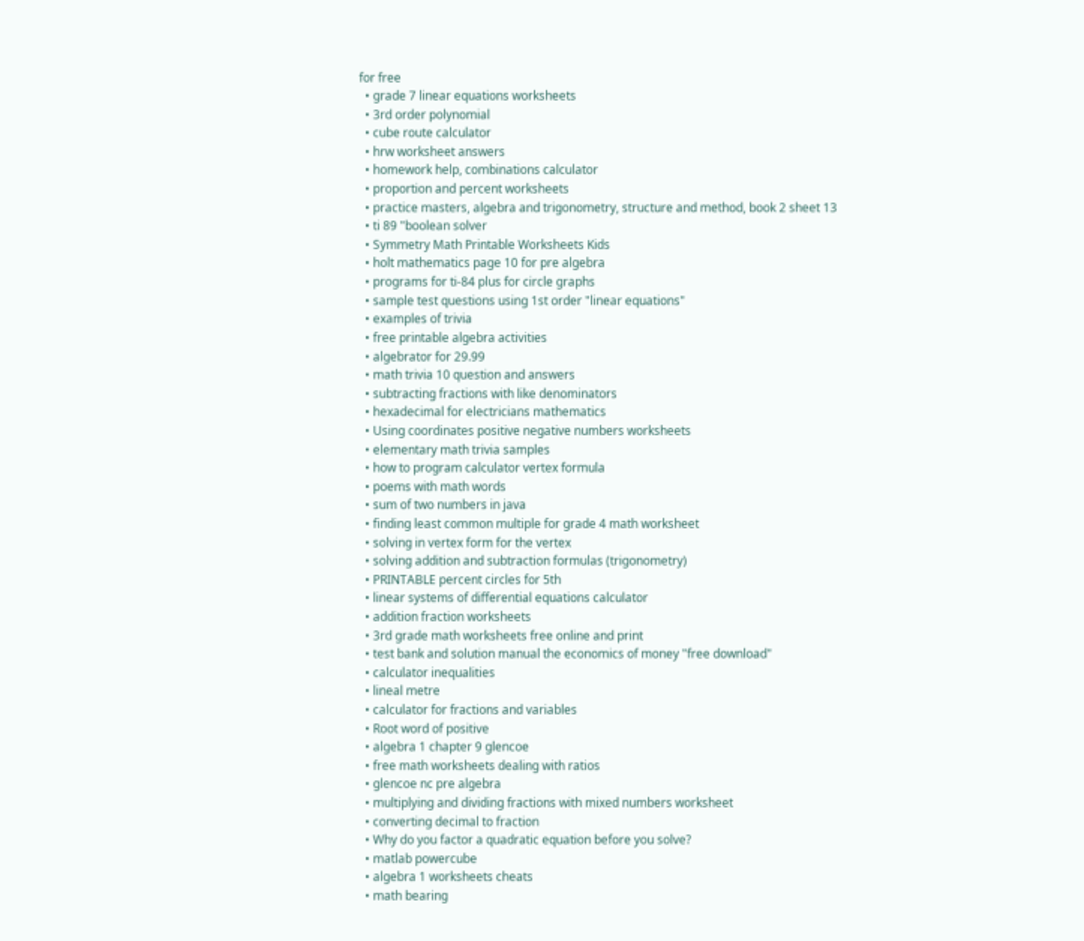for free
  • grade 7 linear equations worksheets
  • 3rd order polynomial
  • cube route calculator
  • hrw worksheet answers
  • homework help, combinations calculator
  • proportion and percent worksheets
  • practice masters, algebra and trigonometry, structure and method, book 2 sheet 13
  • ti 89 "boolean solver
  • Symmetry Math Printable Worksheets Kids
  • holt mathematics page 10 for pre algebra
  • programs for ti-84 plus for circle graphs
  • sample test questions using 1st order "linear equations"
  • examples of trivia
  • free printable algebra activities
  • algebrator for 29.99
  • math trivia 10 question and answers
  • subtracting fractions with like denominators
  • hexadecimal for electricians mathematics
  • Using coordinates positive negative numbers worksheets
  • elementary math trivia samples
  • how to program calculator vertex formula
  • poems with math words
  • sum of two numbers in java
  • finding least common multiple for grade 4 math worksheet
  • solving in vertex form for the vertex
  • solving addition and subtraction formulas (trigonometry)
  • PRINTABLE percent circles for 5th
  • linear systems of differential equations calculator
  • addition fraction worksheets
  • 3rd grade math worksheets free online and print
  • test bank and solution manual the economics of money "free download"
  • calculator inequalities
  • lineal metre
  • calculator for fractions and variables
  • Root word of positive
  • algebra 1 chapter 9 glencoe
  • free math worksheets dealing with ratios
  • glencoe nc pre algebra
  • multiplying and dividing fractions with mixed numbers worksheet
  • converting decimal to fraction
  • Why do you factor a quadratic equation before you solve?
  • matlab powercube
  • algebra 1 worksheets cheats
  • math bearing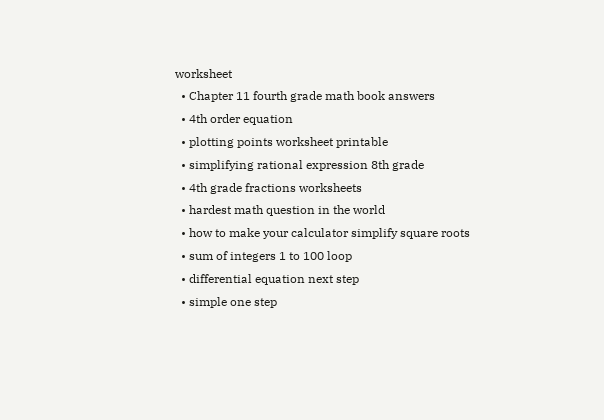worksheet
  • Chapter 11 fourth grade math book answers
  • 4th order equation
  • plotting points worksheet printable
  • simplifying rational expression 8th grade
  • 4th grade fractions worksheets
  • hardest math question in the world
  • how to make your calculator simplify square roots
  • sum of integers 1 to 100 loop
  • differential equation next step
  • simple one step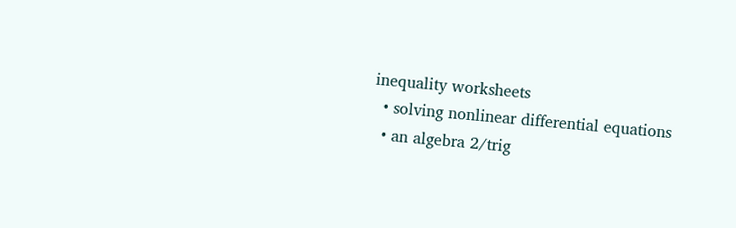inequality worksheets
  • solving nonlinear differential equations
  • an algebra 2/trig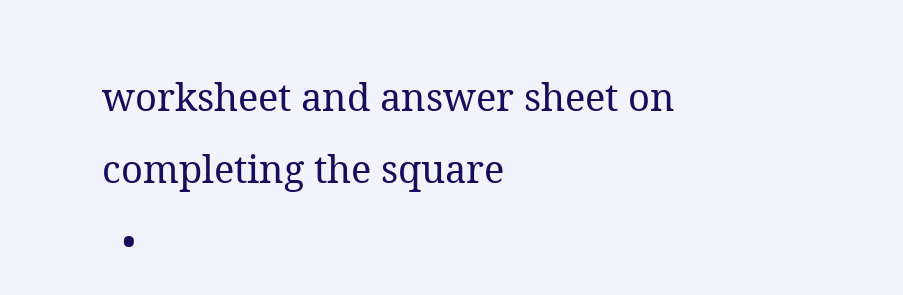worksheet and answer sheet on completing the square
  •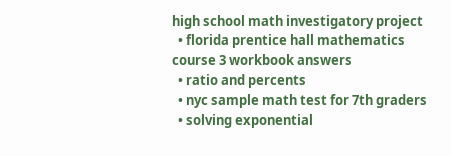high school math investigatory project
  • florida prentice hall mathematics course 3 workbook answers
  • ratio and percents
  • nyc sample math test for 7th graders
  • solving exponential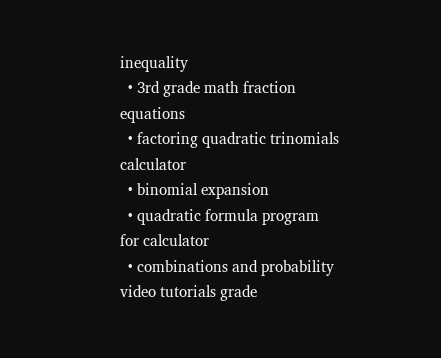inequality
  • 3rd grade math fraction equations
  • factoring quadratic trinomials calculator
  • binomial expansion
  • quadratic formula program for calculator
  • combinations and probability video tutorials grade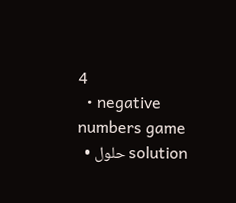4
  • negative numbers game
  • حلول solution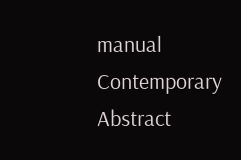manual Contemporary Abstract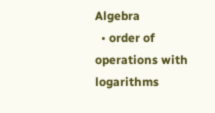Algebra
  • order of operations with logarithms